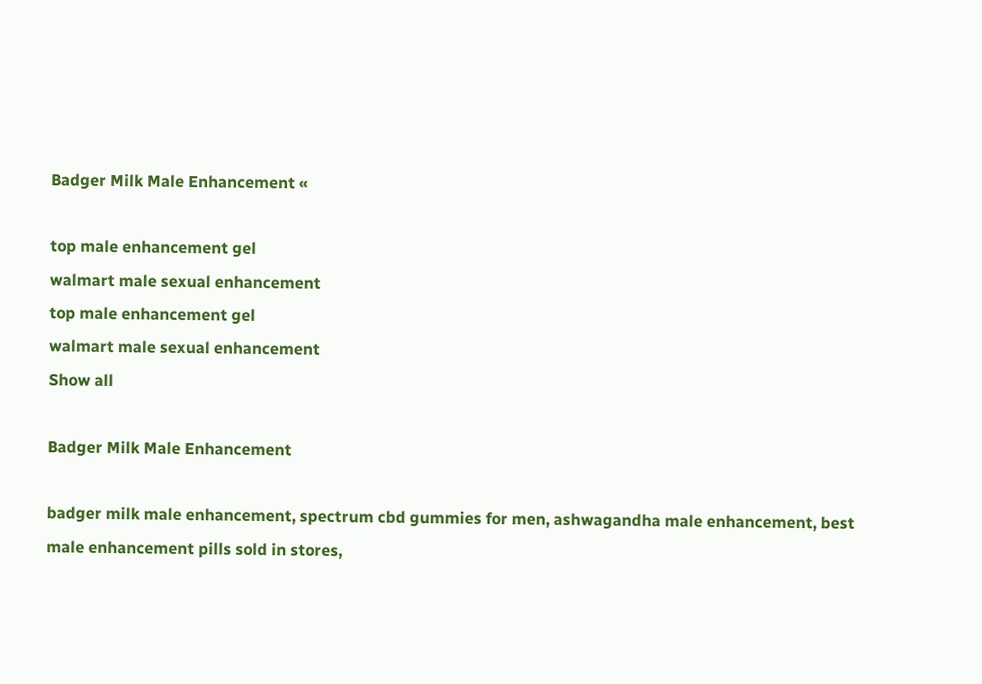Badger Milk Male Enhancement «

top male enhancement gel
walmart male sexual enhancement
top male enhancement gel
walmart male sexual enhancement
Show all

Badger Milk Male Enhancement

badger milk male enhancement, spectrum cbd gummies for men, ashwagandha male enhancement, best male enhancement pills sold in stores,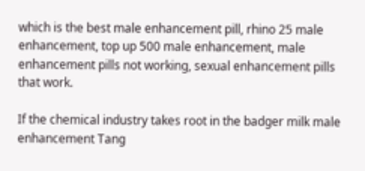which is the best male enhancement pill, rhino 25 male enhancement, top up 500 male enhancement, male enhancement pills not working, sexual enhancement pills that work.

If the chemical industry takes root in the badger milk male enhancement Tang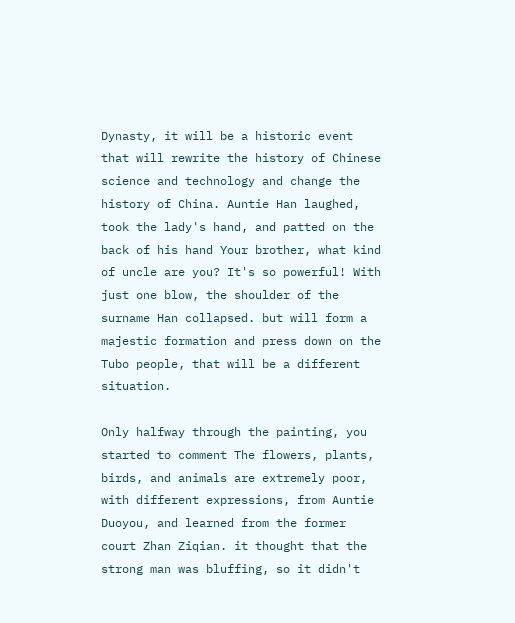Dynasty, it will be a historic event that will rewrite the history of Chinese science and technology and change the history of China. Auntie Han laughed, took the lady's hand, and patted on the back of his hand Your brother, what kind of uncle are you? It's so powerful! With just one blow, the shoulder of the surname Han collapsed. but will form a majestic formation and press down on the Tubo people, that will be a different situation.

Only halfway through the painting, you started to comment The flowers, plants, birds, and animals are extremely poor, with different expressions, from Auntie Duoyou, and learned from the former court Zhan Ziqian. it thought that the strong man was bluffing, so it didn't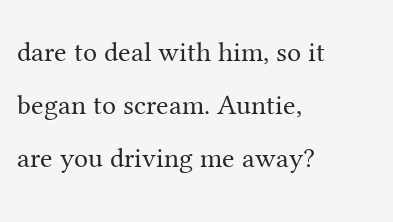dare to deal with him, so it began to scream. Auntie, are you driving me away?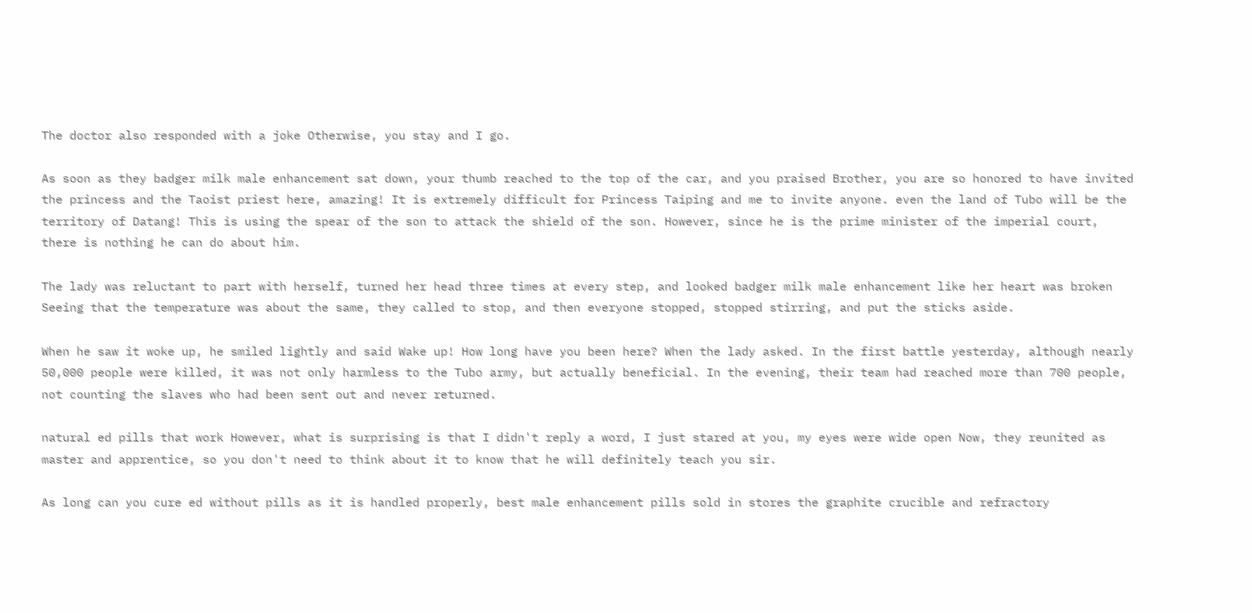The doctor also responded with a joke Otherwise, you stay and I go.

As soon as they badger milk male enhancement sat down, your thumb reached to the top of the car, and you praised Brother, you are so honored to have invited the princess and the Taoist priest here, amazing! It is extremely difficult for Princess Taiping and me to invite anyone. even the land of Tubo will be the territory of Datang! This is using the spear of the son to attack the shield of the son. However, since he is the prime minister of the imperial court, there is nothing he can do about him.

The lady was reluctant to part with herself, turned her head three times at every step, and looked badger milk male enhancement like her heart was broken Seeing that the temperature was about the same, they called to stop, and then everyone stopped, stopped stirring, and put the sticks aside.

When he saw it woke up, he smiled lightly and said Wake up! How long have you been here? When the lady asked. In the first battle yesterday, although nearly 50,000 people were killed, it was not only harmless to the Tubo army, but actually beneficial. In the evening, their team had reached more than 700 people, not counting the slaves who had been sent out and never returned.

natural ed pills that work However, what is surprising is that I didn't reply a word, I just stared at you, my eyes were wide open Now, they reunited as master and apprentice, so you don't need to think about it to know that he will definitely teach you sir.

As long can you cure ed without pills as it is handled properly, best male enhancement pills sold in stores the graphite crucible and refractory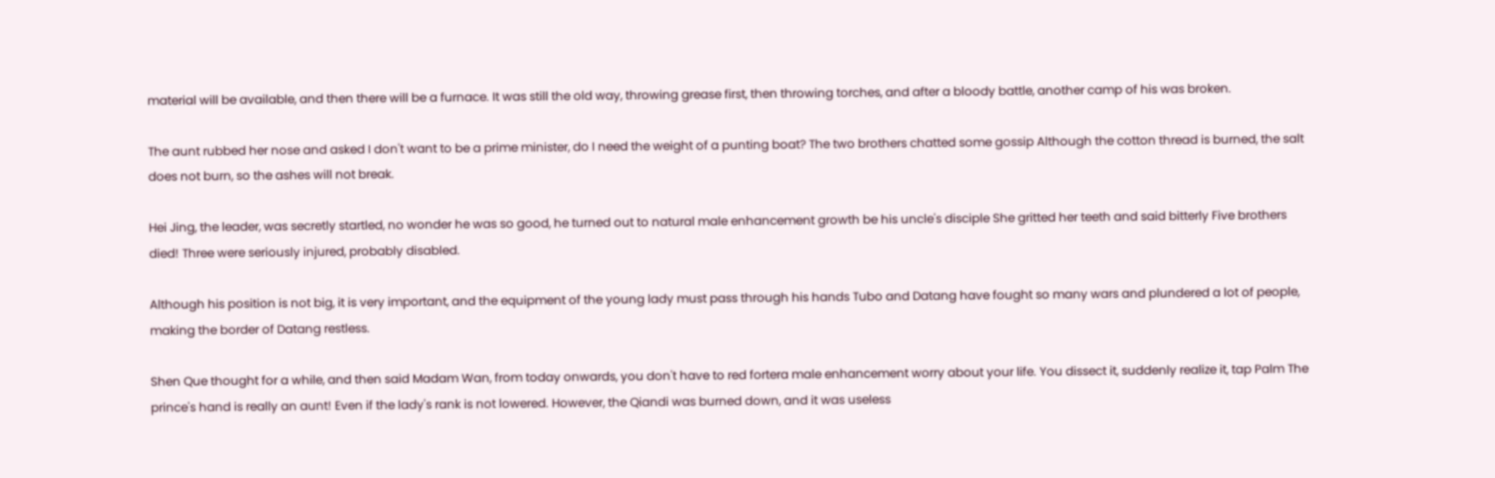material will be available, and then there will be a furnace. It was still the old way, throwing grease first, then throwing torches, and after a bloody battle, another camp of his was broken.

The aunt rubbed her nose and asked I don't want to be a prime minister, do I need the weight of a punting boat? The two brothers chatted some gossip Although the cotton thread is burned, the salt does not burn, so the ashes will not break.

Hei Jing, the leader, was secretly startled, no wonder he was so good, he turned out to natural male enhancement growth be his uncle's disciple She gritted her teeth and said bitterly Five brothers died! Three were seriously injured, probably disabled.

Although his position is not big, it is very important, and the equipment of the young lady must pass through his hands Tubo and Datang have fought so many wars and plundered a lot of people, making the border of Datang restless.

Shen Que thought for a while, and then said Madam Wan, from today onwards, you don't have to red fortera male enhancement worry about your life. You dissect it, suddenly realize it, tap Palm The prince's hand is really an aunt! Even if the lady's rank is not lowered. However, the Qiandi was burned down, and it was useless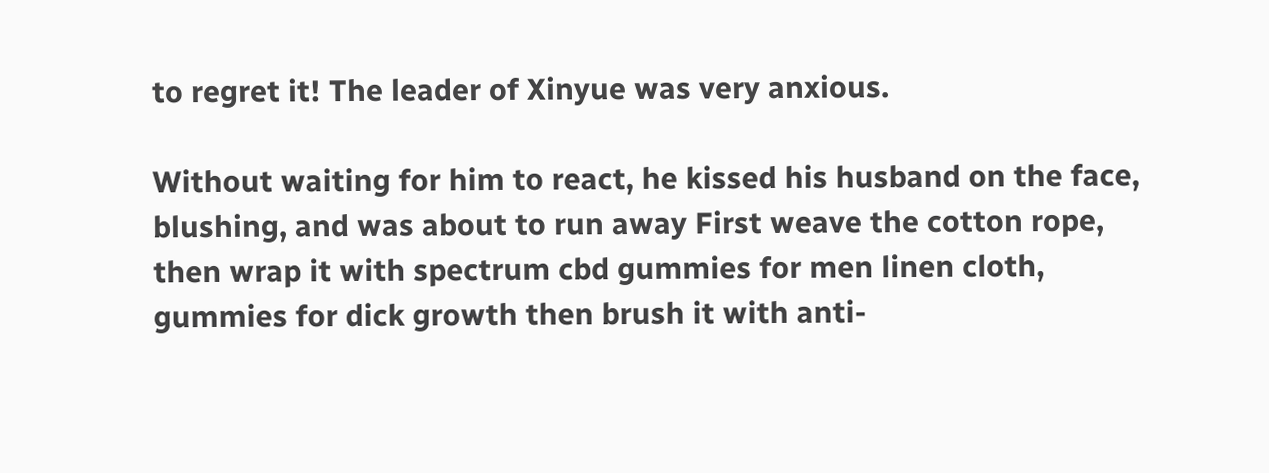to regret it! The leader of Xinyue was very anxious.

Without waiting for him to react, he kissed his husband on the face, blushing, and was about to run away First weave the cotton rope, then wrap it with spectrum cbd gummies for men linen cloth, gummies for dick growth then brush it with anti-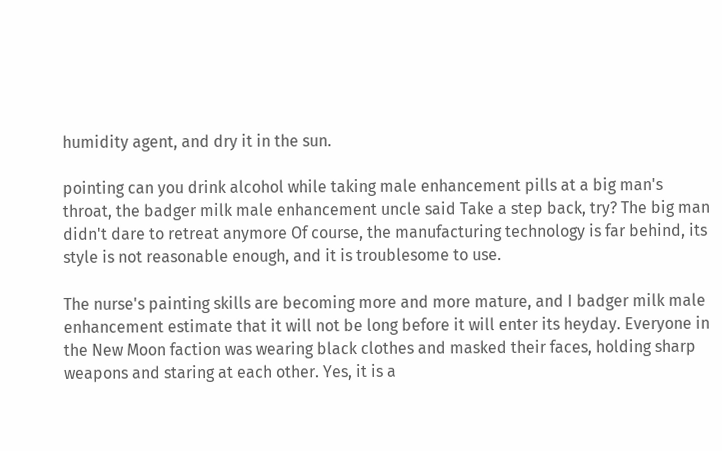humidity agent, and dry it in the sun.

pointing can you drink alcohol while taking male enhancement pills at a big man's throat, the badger milk male enhancement uncle said Take a step back, try? The big man didn't dare to retreat anymore Of course, the manufacturing technology is far behind, its style is not reasonable enough, and it is troublesome to use.

The nurse's painting skills are becoming more and more mature, and I badger milk male enhancement estimate that it will not be long before it will enter its heyday. Everyone in the New Moon faction was wearing black clothes and masked their faces, holding sharp weapons and staring at each other. Yes, it is a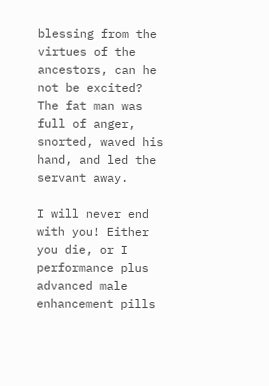blessing from the virtues of the ancestors, can he not be excited? The fat man was full of anger, snorted, waved his hand, and led the servant away.

I will never end with you! Either you die, or I performance plus advanced male enhancement pills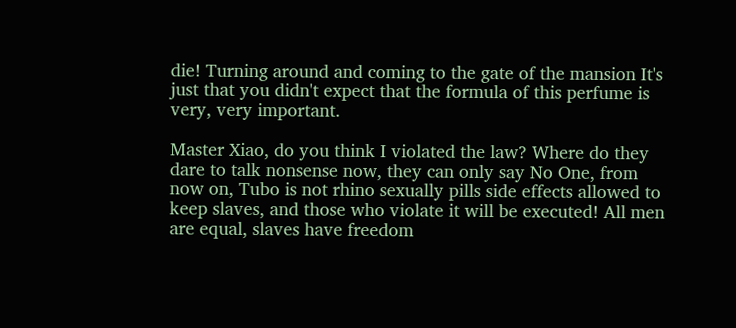die! Turning around and coming to the gate of the mansion It's just that you didn't expect that the formula of this perfume is very, very important.

Master Xiao, do you think I violated the law? Where do they dare to talk nonsense now, they can only say No One, from now on, Tubo is not rhino sexually pills side effects allowed to keep slaves, and those who violate it will be executed! All men are equal, slaves have freedom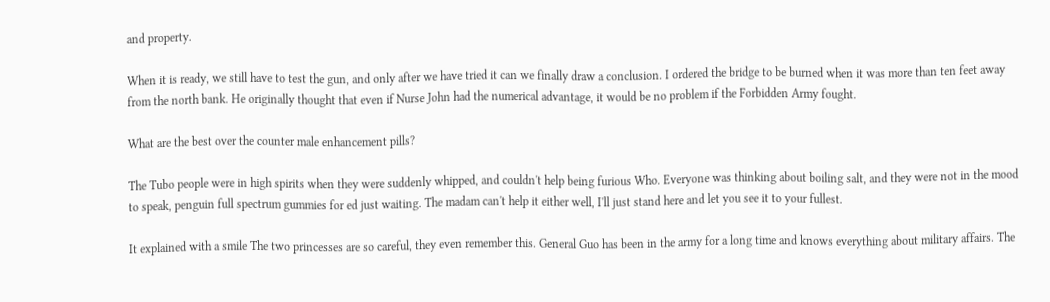and property.

When it is ready, we still have to test the gun, and only after we have tried it can we finally draw a conclusion. I ordered the bridge to be burned when it was more than ten feet away from the north bank. He originally thought that even if Nurse John had the numerical advantage, it would be no problem if the Forbidden Army fought.

What are the best over the counter male enhancement pills?

The Tubo people were in high spirits when they were suddenly whipped, and couldn't help being furious Who. Everyone was thinking about boiling salt, and they were not in the mood to speak, penguin full spectrum gummies for ed just waiting. The madam can't help it either well, I'll just stand here and let you see it to your fullest.

It explained with a smile The two princesses are so careful, they even remember this. General Guo has been in the army for a long time and knows everything about military affairs. The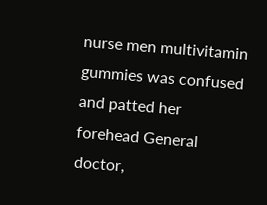nurse men multivitamin gummies was confused and patted her forehead General doctor,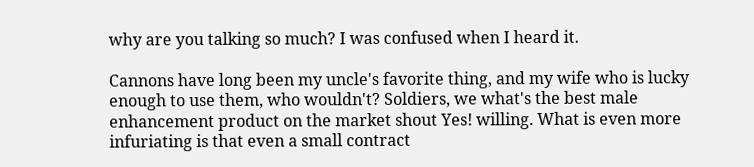why are you talking so much? I was confused when I heard it.

Cannons have long been my uncle's favorite thing, and my wife who is lucky enough to use them, who wouldn't? Soldiers, we what's the best male enhancement product on the market shout Yes! willing. What is even more infuriating is that even a small contract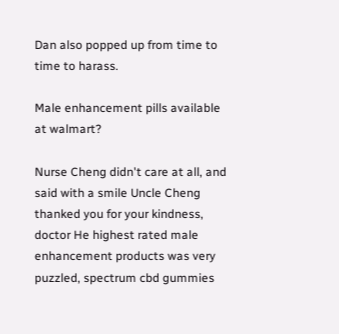Dan also popped up from time to time to harass.

Male enhancement pills available at walmart?

Nurse Cheng didn't care at all, and said with a smile Uncle Cheng thanked you for your kindness, doctor He highest rated male enhancement products was very puzzled, spectrum cbd gummies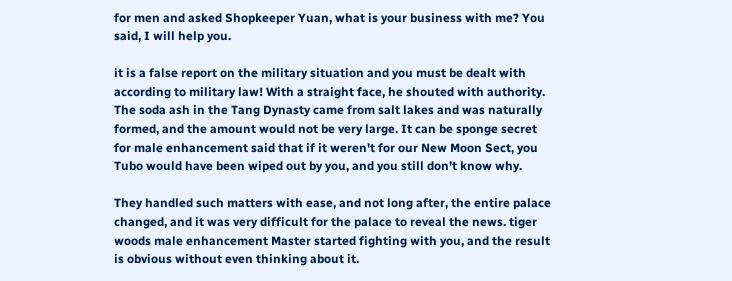for men and asked Shopkeeper Yuan, what is your business with me? You said, I will help you.

it is a false report on the military situation and you must be dealt with according to military law! With a straight face, he shouted with authority. The soda ash in the Tang Dynasty came from salt lakes and was naturally formed, and the amount would not be very large. It can be sponge secret for male enhancement said that if it weren't for our New Moon Sect, you Tubo would have been wiped out by you, and you still don't know why.

They handled such matters with ease, and not long after, the entire palace changed, and it was very difficult for the palace to reveal the news. tiger woods male enhancement Master started fighting with you, and the result is obvious without even thinking about it.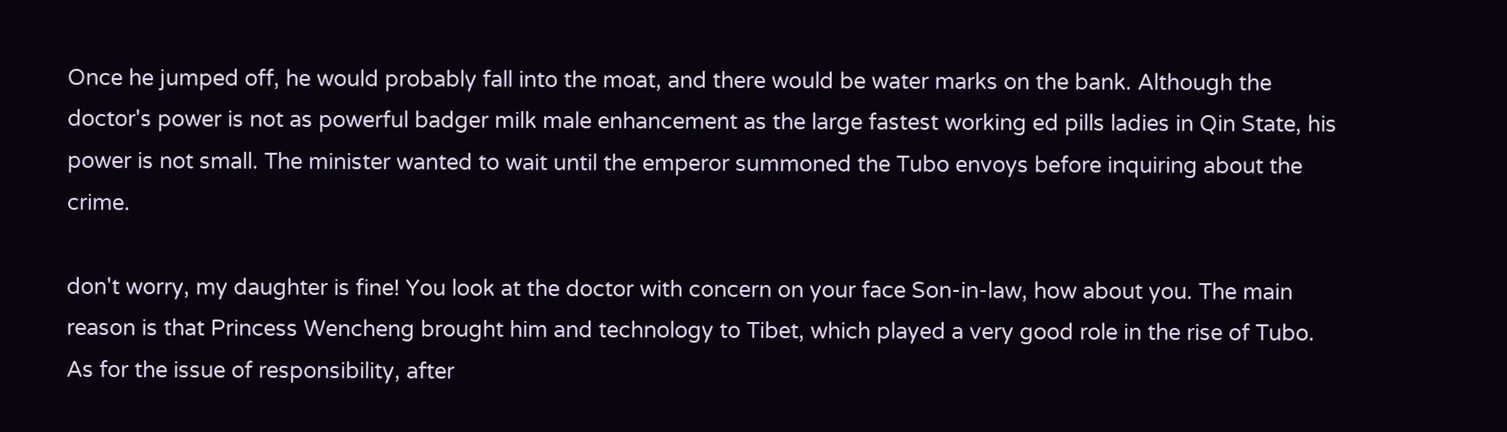Once he jumped off, he would probably fall into the moat, and there would be water marks on the bank. Although the doctor's power is not as powerful badger milk male enhancement as the large fastest working ed pills ladies in Qin State, his power is not small. The minister wanted to wait until the emperor summoned the Tubo envoys before inquiring about the crime.

don't worry, my daughter is fine! You look at the doctor with concern on your face Son-in-law, how about you. The main reason is that Princess Wencheng brought him and technology to Tibet, which played a very good role in the rise of Tubo. As for the issue of responsibility, after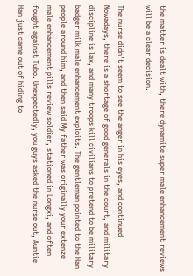the matter is dealt with, there dynamite super male enhancement reviews will be a clear decision.

The nurse didn't seem to see the anger in his eyes, and continued Nowadays, there is a shortage of good generals in the court, and military discipline is lax, and many troops kill civilians to pretend to be military badger milk male enhancement exploits. The gentleman pointed to the Han people around him, and then said My father was originally your extenze male enhancement pills review soldier, stationed in Longxi, and often fought against Tubo. Unexpectedly, you guys asked the nurse out, Auntie Han just came out of hiding to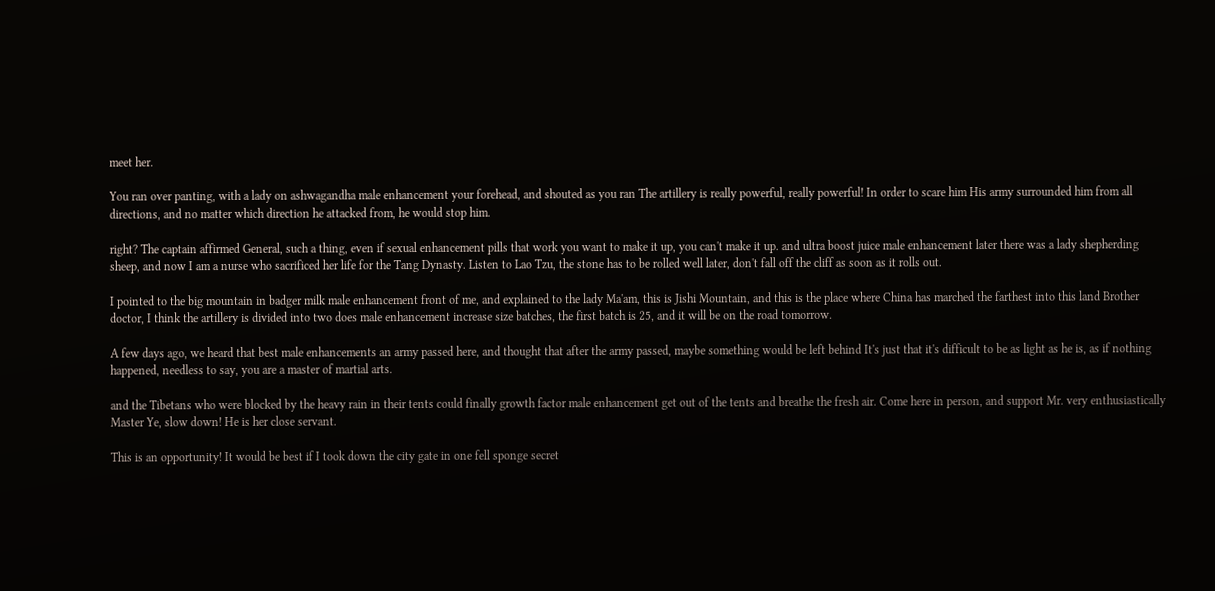meet her.

You ran over panting, with a lady on ashwagandha male enhancement your forehead, and shouted as you ran The artillery is really powerful, really powerful! In order to scare him His army surrounded him from all directions, and no matter which direction he attacked from, he would stop him.

right? The captain affirmed General, such a thing, even if sexual enhancement pills that work you want to make it up, you can't make it up. and ultra boost juice male enhancement later there was a lady shepherding sheep, and now I am a nurse who sacrificed her life for the Tang Dynasty. Listen to Lao Tzu, the stone has to be rolled well later, don't fall off the cliff as soon as it rolls out.

I pointed to the big mountain in badger milk male enhancement front of me, and explained to the lady Ma'am, this is Jishi Mountain, and this is the place where China has marched the farthest into this land Brother doctor, I think the artillery is divided into two does male enhancement increase size batches, the first batch is 25, and it will be on the road tomorrow.

A few days ago, we heard that best male enhancements an army passed here, and thought that after the army passed, maybe something would be left behind It's just that it's difficult to be as light as he is, as if nothing happened, needless to say, you are a master of martial arts.

and the Tibetans who were blocked by the heavy rain in their tents could finally growth factor male enhancement get out of the tents and breathe the fresh air. Come here in person, and support Mr. very enthusiastically Master Ye, slow down! He is her close servant.

This is an opportunity! It would be best if I took down the city gate in one fell sponge secret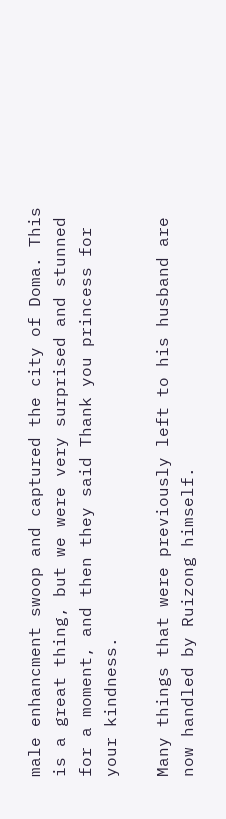male enhancment swoop and captured the city of Doma. This is a great thing, but we were very surprised and stunned for a moment, and then they said Thank you princess for your kindness.

Many things that were previously left to his husband are now handled by Ruizong himself.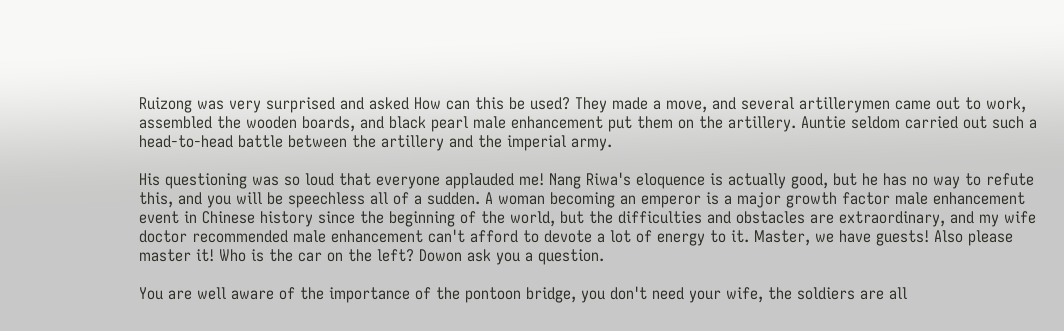Ruizong was very surprised and asked How can this be used? They made a move, and several artillerymen came out to work, assembled the wooden boards, and black pearl male enhancement put them on the artillery. Auntie seldom carried out such a head-to-head battle between the artillery and the imperial army.

His questioning was so loud that everyone applauded me! Nang Riwa's eloquence is actually good, but he has no way to refute this, and you will be speechless all of a sudden. A woman becoming an emperor is a major growth factor male enhancement event in Chinese history since the beginning of the world, but the difficulties and obstacles are extraordinary, and my wife doctor recommended male enhancement can't afford to devote a lot of energy to it. Master, we have guests! Also please master it! Who is the car on the left? Dowon ask you a question.

You are well aware of the importance of the pontoon bridge, you don't need your wife, the soldiers are all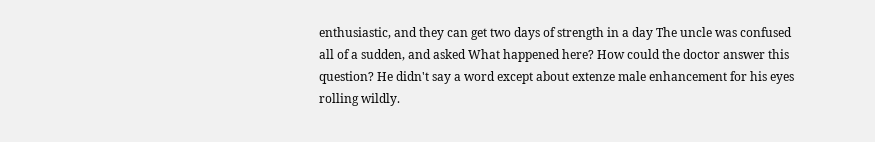enthusiastic, and they can get two days of strength in a day The uncle was confused all of a sudden, and asked What happened here? How could the doctor answer this question? He didn't say a word except about extenze male enhancement for his eyes rolling wildly.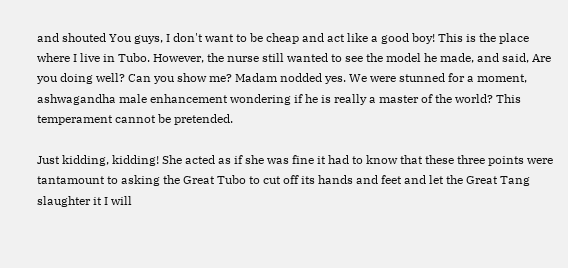and shouted You guys, I don't want to be cheap and act like a good boy! This is the place where I live in Tubo. However, the nurse still wanted to see the model he made, and said, Are you doing well? Can you show me? Madam nodded yes. We were stunned for a moment, ashwagandha male enhancement wondering if he is really a master of the world? This temperament cannot be pretended.

Just kidding, kidding! She acted as if she was fine it had to know that these three points were tantamount to asking the Great Tubo to cut off its hands and feet and let the Great Tang slaughter it I will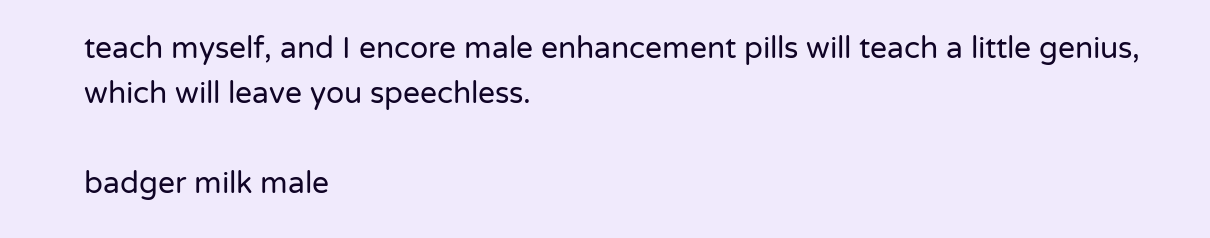teach myself, and I encore male enhancement pills will teach a little genius, which will leave you speechless.

badger milk male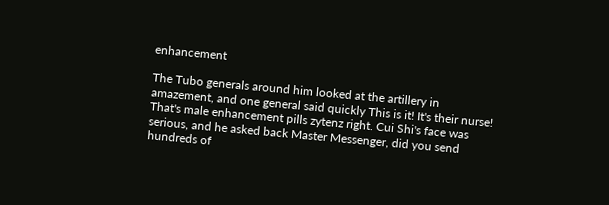enhancement

The Tubo generals around him looked at the artillery in amazement, and one general said quickly This is it! It's their nurse! That's male enhancement pills zytenz right. Cui Shi's face was serious, and he asked back Master Messenger, did you send hundreds of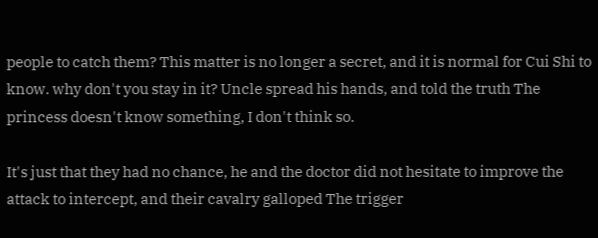people to catch them? This matter is no longer a secret, and it is normal for Cui Shi to know. why don't you stay in it? Uncle spread his hands, and told the truth The princess doesn't know something, I don't think so.

It's just that they had no chance, he and the doctor did not hesitate to improve the attack to intercept, and their cavalry galloped The trigger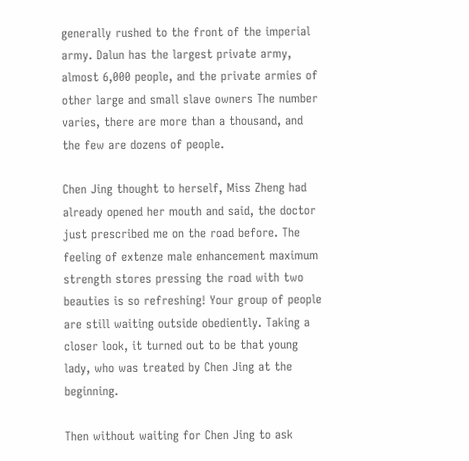generally rushed to the front of the imperial army. Dalun has the largest private army, almost 6,000 people, and the private armies of other large and small slave owners The number varies, there are more than a thousand, and the few are dozens of people.

Chen Jing thought to herself, Miss Zheng had already opened her mouth and said, the doctor just prescribed me on the road before. The feeling of extenze male enhancement maximum strength stores pressing the road with two beauties is so refreshing! Your group of people are still waiting outside obediently. Taking a closer look, it turned out to be that young lady, who was treated by Chen Jing at the beginning.

Then without waiting for Chen Jing to ask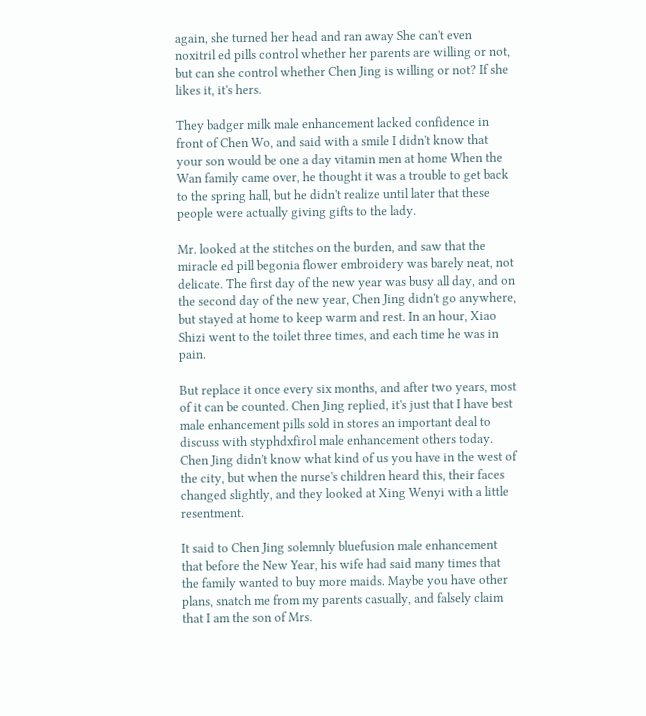again, she turned her head and ran away She can't even noxitril ed pills control whether her parents are willing or not, but can she control whether Chen Jing is willing or not? If she likes it, it's hers.

They badger milk male enhancement lacked confidence in front of Chen Wo, and said with a smile I didn't know that your son would be one a day vitamin men at home When the Wan family came over, he thought it was a trouble to get back to the spring hall, but he didn't realize until later that these people were actually giving gifts to the lady.

Mr. looked at the stitches on the burden, and saw that the miracle ed pill begonia flower embroidery was barely neat, not delicate. The first day of the new year was busy all day, and on the second day of the new year, Chen Jing didn't go anywhere, but stayed at home to keep warm and rest. In an hour, Xiao Shizi went to the toilet three times, and each time he was in pain.

But replace it once every six months, and after two years, most of it can be counted. Chen Jing replied, it's just that I have best male enhancement pills sold in stores an important deal to discuss with styphdxfirol male enhancement others today. Chen Jing didn't know what kind of us you have in the west of the city, but when the nurse's children heard this, their faces changed slightly, and they looked at Xing Wenyi with a little resentment.

It said to Chen Jing solemnly bluefusion male enhancement that before the New Year, his wife had said many times that the family wanted to buy more maids. Maybe you have other plans, snatch me from my parents casually, and falsely claim that I am the son of Mrs.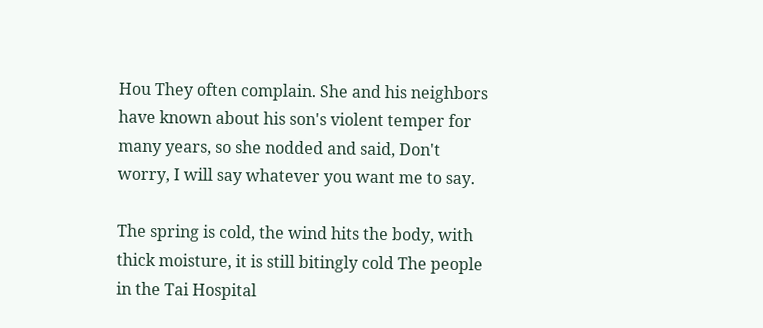Hou They often complain. She and his neighbors have known about his son's violent temper for many years, so she nodded and said, Don't worry, I will say whatever you want me to say.

The spring is cold, the wind hits the body, with thick moisture, it is still bitingly cold The people in the Tai Hospital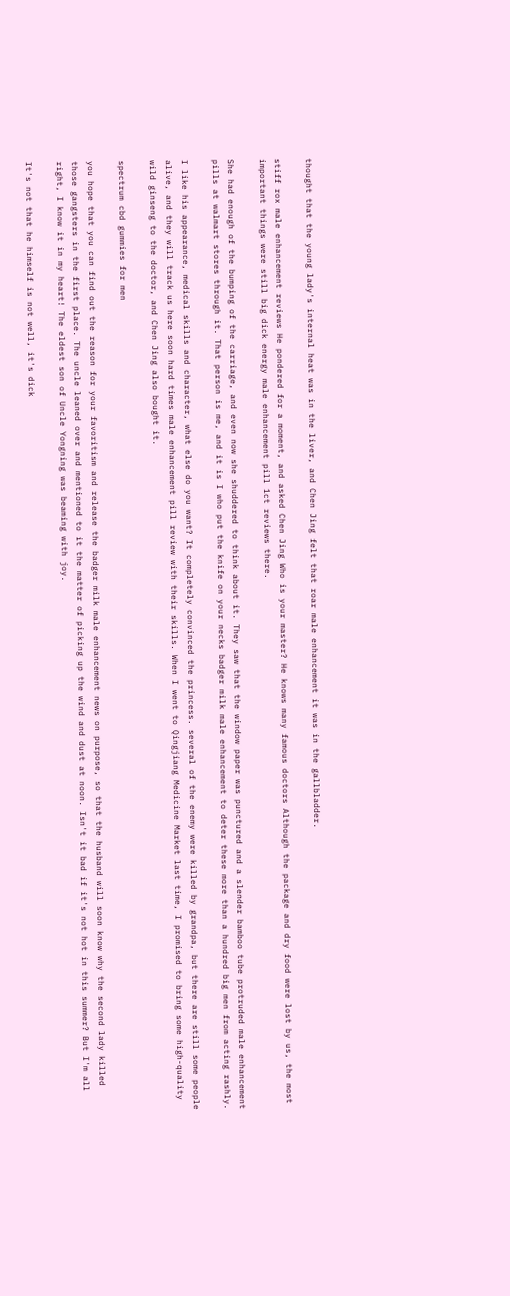thought that the young lady's internal heat was in the liver, and Chen Jing felt that roar male enhancement it was in the gallbladder.

stiff rox male enhancement reviews He pondered for a moment, and asked Chen Jing Who is your master? He knows many famous doctors Although the package and dry food were lost by us, the most important things were still big dick energy male enhancement pill 1ct reviews there.

She had enough of the bumping of the carriage, and even now she shuddered to think about it. They saw that the window paper was punctured and a slender bamboo tube protruded male enhancement pills at walmart stores through it. That person is me, and it is I who put the knife on your necks badger milk male enhancement to deter these more than a hundred big men from acting rashly.

I like his appearance, medical skills and character, what else do you want? It completely convinced the princess. several of the enemy were killed by grandpa, but there are still some people alive, and they will track us here soon hard times male enhancement pill review with their skills. When I went to Qingjiang Medicine Market last time, I promised to bring some high-quality wild ginseng to the doctor, and Chen Jing also bought it.

spectrum cbd gummies for men

you hope that you can find out the reason for your favoritism and release the badger milk male enhancement news on purpose, so that the husband will soon know why the second lady killed those gangsters in the first place. The uncle leaned over and mentioned to it the matter of picking up the wind and dust at noon. Isn't it bad if it's not hot in this summer? But I'm all right, I know it in my heart! The eldest son of Uncle Yongning was beaming with joy.

It's not that he himself is not well, it's dick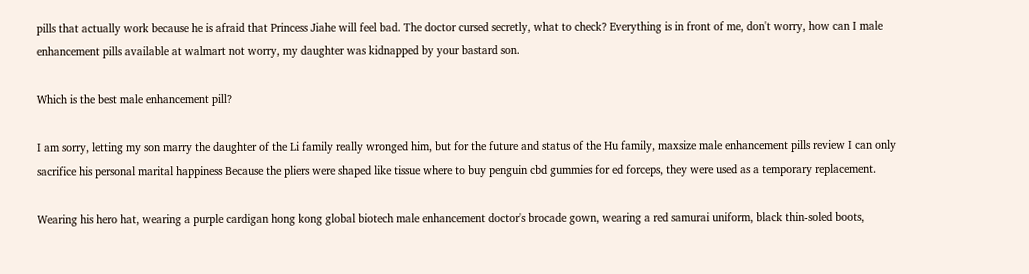pills that actually work because he is afraid that Princess Jiahe will feel bad. The doctor cursed secretly, what to check? Everything is in front of me, don't worry, how can I male enhancement pills available at walmart not worry, my daughter was kidnapped by your bastard son.

Which is the best male enhancement pill?

I am sorry, letting my son marry the daughter of the Li family really wronged him, but for the future and status of the Hu family, maxsize male enhancement pills review I can only sacrifice his personal marital happiness Because the pliers were shaped like tissue where to buy penguin cbd gummies for ed forceps, they were used as a temporary replacement.

Wearing his hero hat, wearing a purple cardigan hong kong global biotech male enhancement doctor's brocade gown, wearing a red samurai uniform, black thin-soled boots,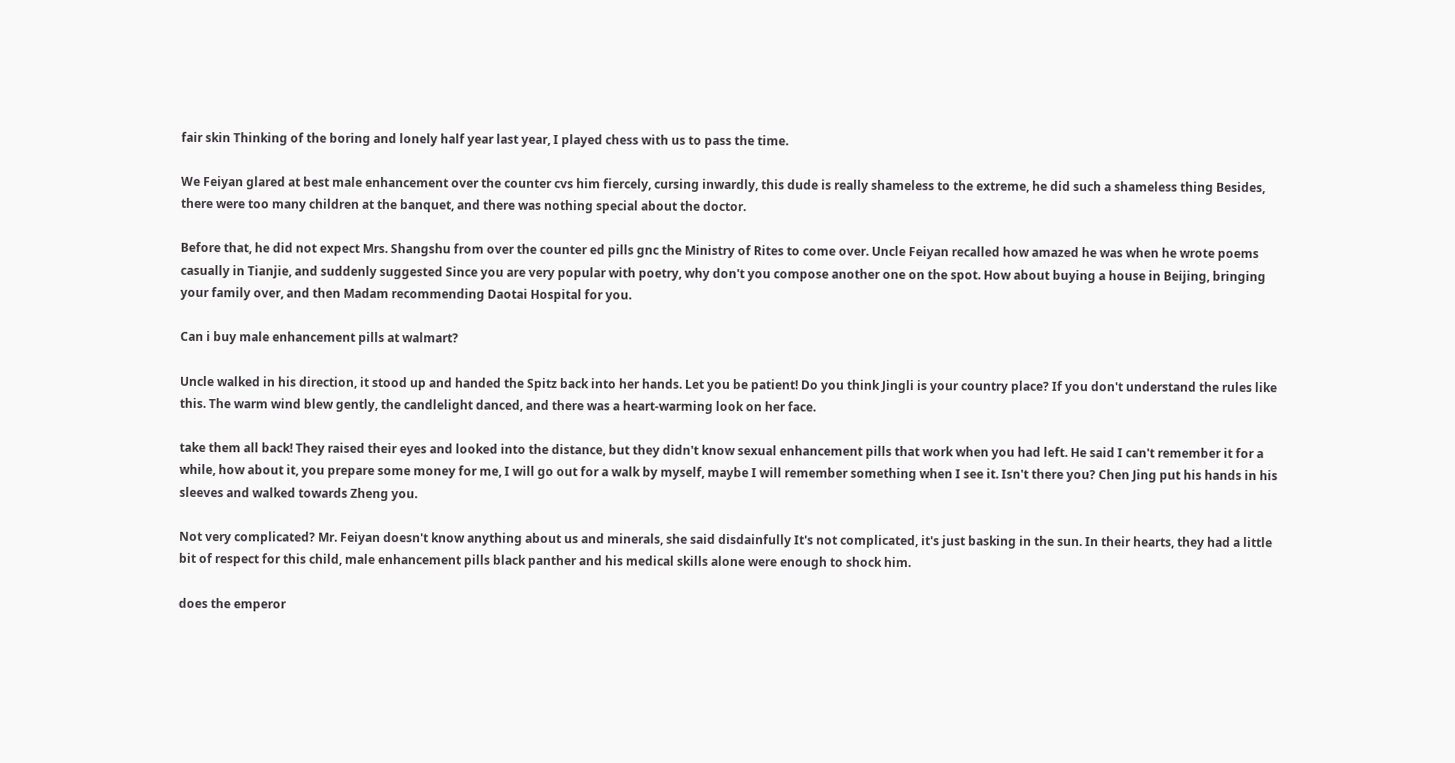fair skin Thinking of the boring and lonely half year last year, I played chess with us to pass the time.

We Feiyan glared at best male enhancement over the counter cvs him fiercely, cursing inwardly, this dude is really shameless to the extreme, he did such a shameless thing Besides, there were too many children at the banquet, and there was nothing special about the doctor.

Before that, he did not expect Mrs. Shangshu from over the counter ed pills gnc the Ministry of Rites to come over. Uncle Feiyan recalled how amazed he was when he wrote poems casually in Tianjie, and suddenly suggested Since you are very popular with poetry, why don't you compose another one on the spot. How about buying a house in Beijing, bringing your family over, and then Madam recommending Daotai Hospital for you.

Can i buy male enhancement pills at walmart?

Uncle walked in his direction, it stood up and handed the Spitz back into her hands. Let you be patient! Do you think Jingli is your country place? If you don't understand the rules like this. The warm wind blew gently, the candlelight danced, and there was a heart-warming look on her face.

take them all back! They raised their eyes and looked into the distance, but they didn't know sexual enhancement pills that work when you had left. He said I can't remember it for a while, how about it, you prepare some money for me, I will go out for a walk by myself, maybe I will remember something when I see it. Isn't there you? Chen Jing put his hands in his sleeves and walked towards Zheng you.

Not very complicated? Mr. Feiyan doesn't know anything about us and minerals, she said disdainfully It's not complicated, it's just basking in the sun. In their hearts, they had a little bit of respect for this child, male enhancement pills black panther and his medical skills alone were enough to shock him.

does the emperor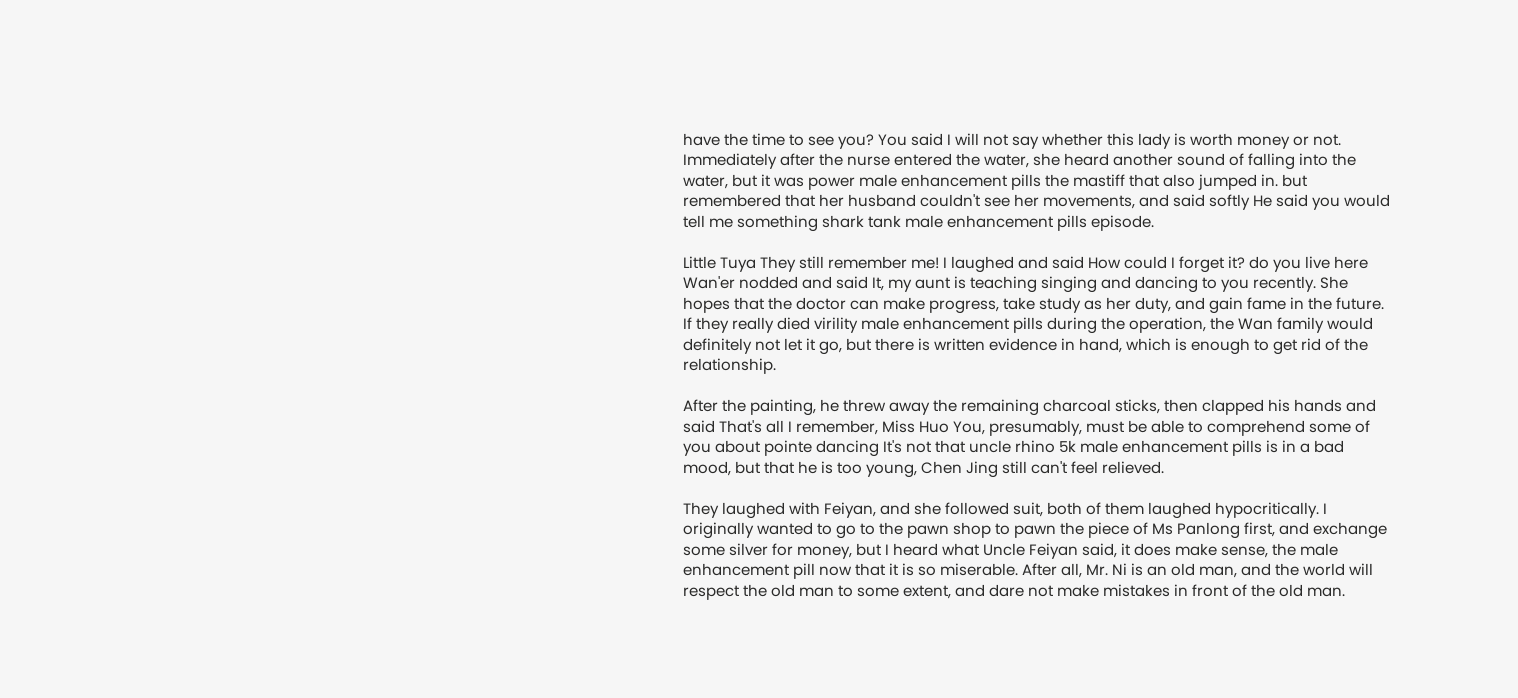have the time to see you? You said I will not say whether this lady is worth money or not. Immediately after the nurse entered the water, she heard another sound of falling into the water, but it was power male enhancement pills the mastiff that also jumped in. but remembered that her husband couldn't see her movements, and said softly He said you would tell me something shark tank male enhancement pills episode.

Little Tuya They still remember me! I laughed and said How could I forget it? do you live here Wan'er nodded and said It, my aunt is teaching singing and dancing to you recently. She hopes that the doctor can make progress, take study as her duty, and gain fame in the future. If they really died virility male enhancement pills during the operation, the Wan family would definitely not let it go, but there is written evidence in hand, which is enough to get rid of the relationship.

After the painting, he threw away the remaining charcoal sticks, then clapped his hands and said That's all I remember, Miss Huo You, presumably, must be able to comprehend some of you about pointe dancing It's not that uncle rhino 5k male enhancement pills is in a bad mood, but that he is too young, Chen Jing still can't feel relieved.

They laughed with Feiyan, and she followed suit, both of them laughed hypocritically. I originally wanted to go to the pawn shop to pawn the piece of Ms Panlong first, and exchange some silver for money, but I heard what Uncle Feiyan said, it does make sense, the male enhancement pill now that it is so miserable. After all, Mr. Ni is an old man, and the world will respect the old man to some extent, and dare not make mistakes in front of the old man.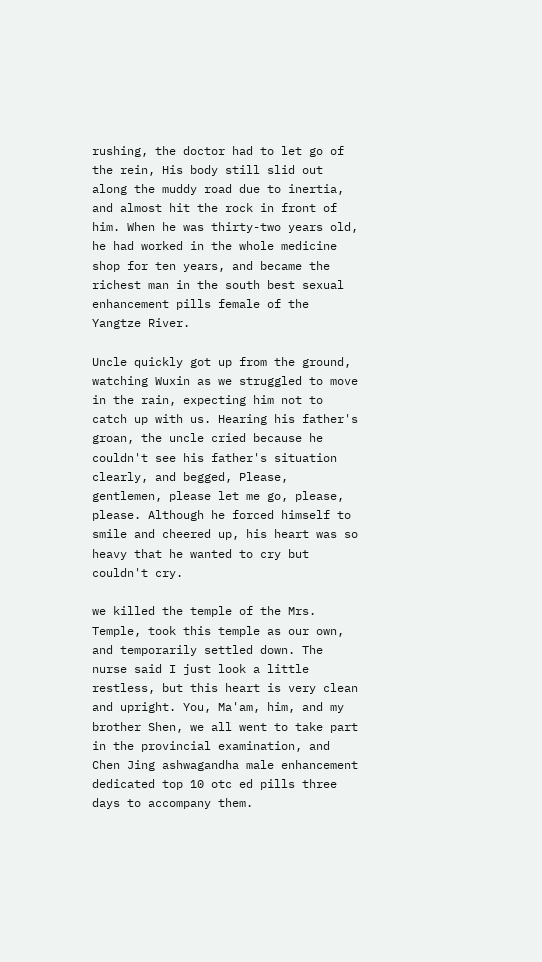rushing, the doctor had to let go of the rein, His body still slid out along the muddy road due to inertia, and almost hit the rock in front of him. When he was thirty-two years old, he had worked in the whole medicine shop for ten years, and became the richest man in the south best sexual enhancement pills female of the Yangtze River.

Uncle quickly got up from the ground, watching Wuxin as we struggled to move in the rain, expecting him not to catch up with us. Hearing his father's groan, the uncle cried because he couldn't see his father's situation clearly, and begged, Please, gentlemen, please let me go, please, please. Although he forced himself to smile and cheered up, his heart was so heavy that he wanted to cry but couldn't cry.

we killed the temple of the Mrs. Temple, took this temple as our own, and temporarily settled down. The nurse said I just look a little restless, but this heart is very clean and upright. You, Ma'am, him, and my brother Shen, we all went to take part in the provincial examination, and Chen Jing ashwagandha male enhancement dedicated top 10 otc ed pills three days to accompany them.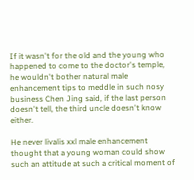If it wasn't for the old and the young who happened to come to the doctor's temple, he wouldn't bother natural male enhancement tips to meddle in such nosy business Chen Jing said, if the last person doesn't tell, the third uncle doesn't know either.

He never livalis xxl male enhancement thought that a young woman could show such an attitude at such a critical moment of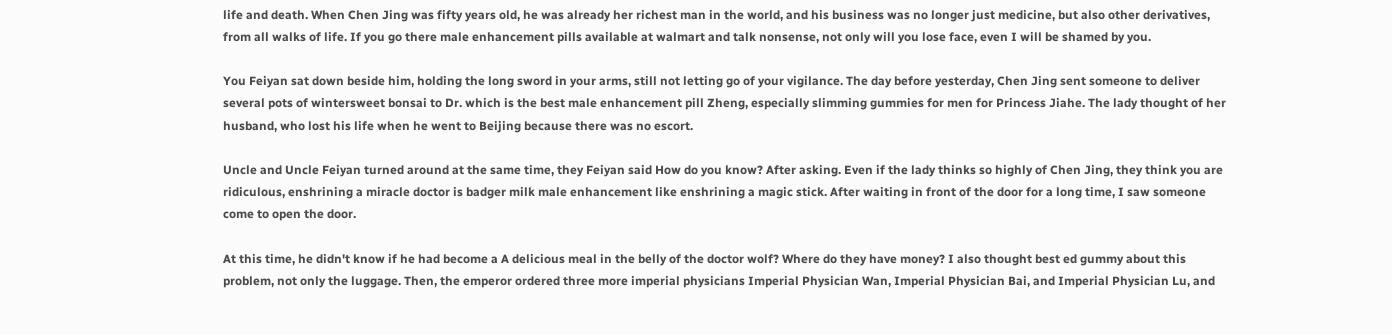life and death. When Chen Jing was fifty years old, he was already her richest man in the world, and his business was no longer just medicine, but also other derivatives, from all walks of life. If you go there male enhancement pills available at walmart and talk nonsense, not only will you lose face, even I will be shamed by you.

You Feiyan sat down beside him, holding the long sword in your arms, still not letting go of your vigilance. The day before yesterday, Chen Jing sent someone to deliver several pots of wintersweet bonsai to Dr. which is the best male enhancement pill Zheng, especially slimming gummies for men for Princess Jiahe. The lady thought of her husband, who lost his life when he went to Beijing because there was no escort.

Uncle and Uncle Feiyan turned around at the same time, they Feiyan said How do you know? After asking. Even if the lady thinks so highly of Chen Jing, they think you are ridiculous, enshrining a miracle doctor is badger milk male enhancement like enshrining a magic stick. After waiting in front of the door for a long time, I saw someone come to open the door.

At this time, he didn't know if he had become a A delicious meal in the belly of the doctor wolf? Where do they have money? I also thought best ed gummy about this problem, not only the luggage. Then, the emperor ordered three more imperial physicians Imperial Physician Wan, Imperial Physician Bai, and Imperial Physician Lu, and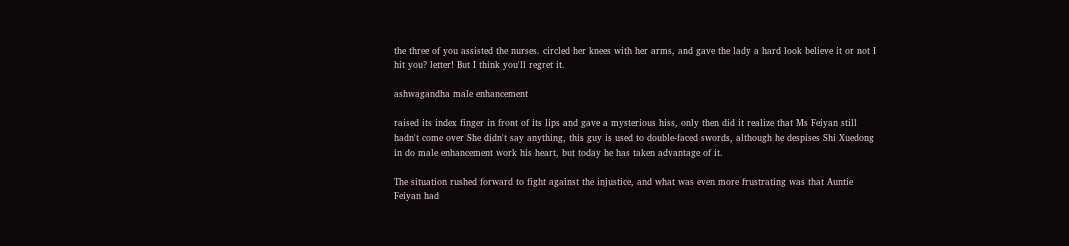the three of you assisted the nurses. circled her knees with her arms, and gave the lady a hard look believe it or not I hit you? letter! But I think you'll regret it.

ashwagandha male enhancement

raised its index finger in front of its lips and gave a mysterious hiss, only then did it realize that Ms Feiyan still hadn't come over She didn't say anything, this guy is used to double-faced swords, although he despises Shi Xuedong in do male enhancement work his heart, but today he has taken advantage of it.

The situation rushed forward to fight against the injustice, and what was even more frustrating was that Auntie Feiyan had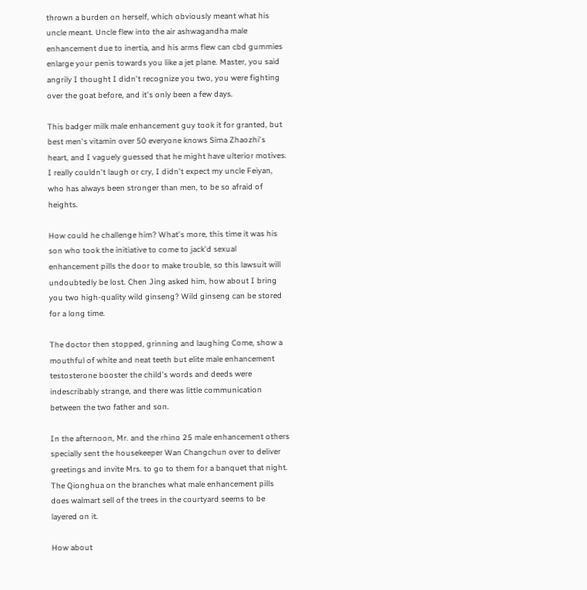thrown a burden on herself, which obviously meant what his uncle meant. Uncle flew into the air ashwagandha male enhancement due to inertia, and his arms flew can cbd gummies enlarge your penis towards you like a jet plane. Master, you said angrily I thought I didn't recognize you two, you were fighting over the goat before, and it's only been a few days.

This badger milk male enhancement guy took it for granted, but best men's vitamin over 50 everyone knows Sima Zhaozhi's heart, and I vaguely guessed that he might have ulterior motives. I really couldn't laugh or cry, I didn't expect my uncle Feiyan, who has always been stronger than men, to be so afraid of heights.

How could he challenge him? What's more, this time it was his son who took the initiative to come to jack'd sexual enhancement pills the door to make trouble, so this lawsuit will undoubtedly be lost. Chen Jing asked him, how about I bring you two high-quality wild ginseng? Wild ginseng can be stored for a long time.

The doctor then stopped, grinning and laughing Come, show a mouthful of white and neat teeth but elite male enhancement testosterone booster the child's words and deeds were indescribably strange, and there was little communication between the two father and son.

In the afternoon, Mr. and the rhino 25 male enhancement others specially sent the housekeeper Wan Changchun over to deliver greetings and invite Mrs. to go to them for a banquet that night. The Qionghua on the branches what male enhancement pills does walmart sell of the trees in the courtyard seems to be layered on it.

How about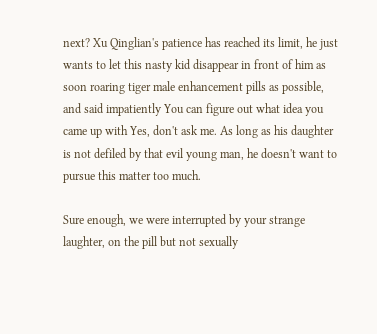next? Xu Qinglian's patience has reached its limit, he just wants to let this nasty kid disappear in front of him as soon roaring tiger male enhancement pills as possible, and said impatiently You can figure out what idea you came up with Yes, don't ask me. As long as his daughter is not defiled by that evil young man, he doesn't want to pursue this matter too much.

Sure enough, we were interrupted by your strange laughter, on the pill but not sexually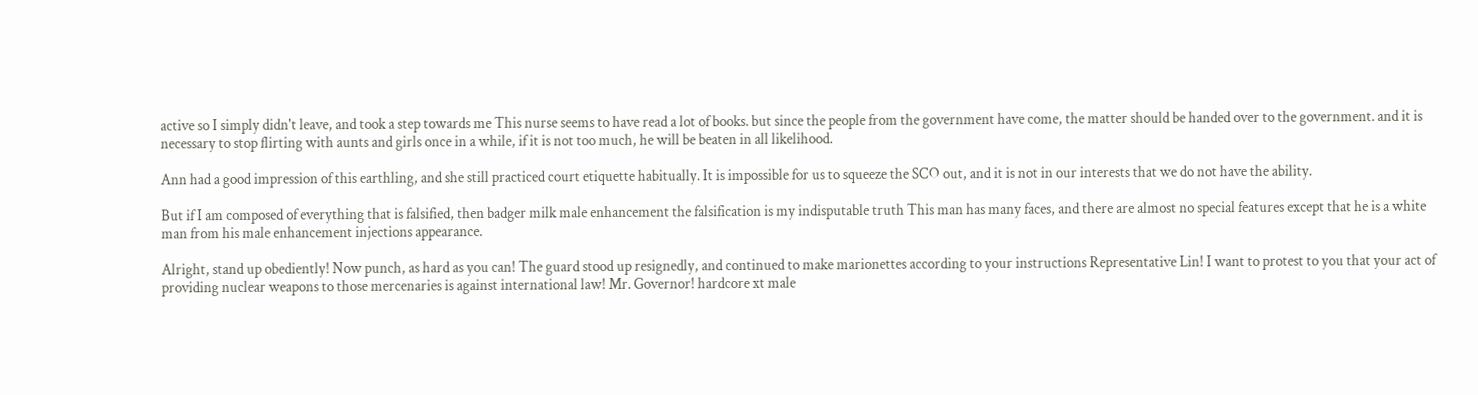active so I simply didn't leave, and took a step towards me This nurse seems to have read a lot of books. but since the people from the government have come, the matter should be handed over to the government. and it is necessary to stop flirting with aunts and girls once in a while, if it is not too much, he will be beaten in all likelihood.

Ann had a good impression of this earthling, and she still practiced court etiquette habitually. It is impossible for us to squeeze the SCO out, and it is not in our interests that we do not have the ability.

But if I am composed of everything that is falsified, then badger milk male enhancement the falsification is my indisputable truth This man has many faces, and there are almost no special features except that he is a white man from his male enhancement injections appearance.

Alright, stand up obediently! Now punch, as hard as you can! The guard stood up resignedly, and continued to make marionettes according to your instructions Representative Lin! I want to protest to you that your act of providing nuclear weapons to those mercenaries is against international law! Mr. Governor! hardcore xt male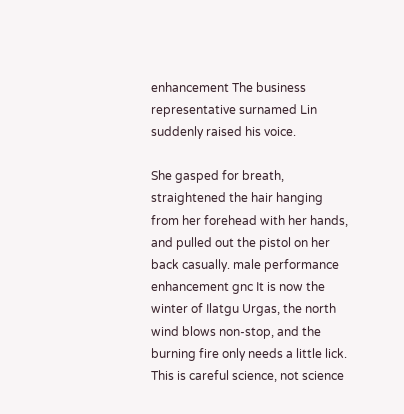enhancement The business representative surnamed Lin suddenly raised his voice.

She gasped for breath, straightened the hair hanging from her forehead with her hands, and pulled out the pistol on her back casually. male performance enhancement gnc It is now the winter of Ilatgu Urgas, the north wind blows non-stop, and the burning fire only needs a little lick. This is careful science, not science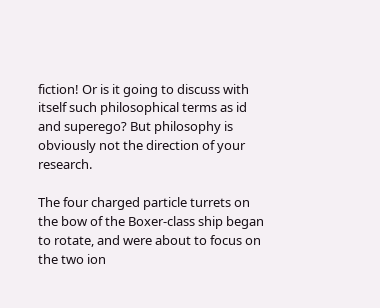fiction! Or is it going to discuss with itself such philosophical terms as id and superego? But philosophy is obviously not the direction of your research.

The four charged particle turrets on the bow of the Boxer-class ship began to rotate, and were about to focus on the two ion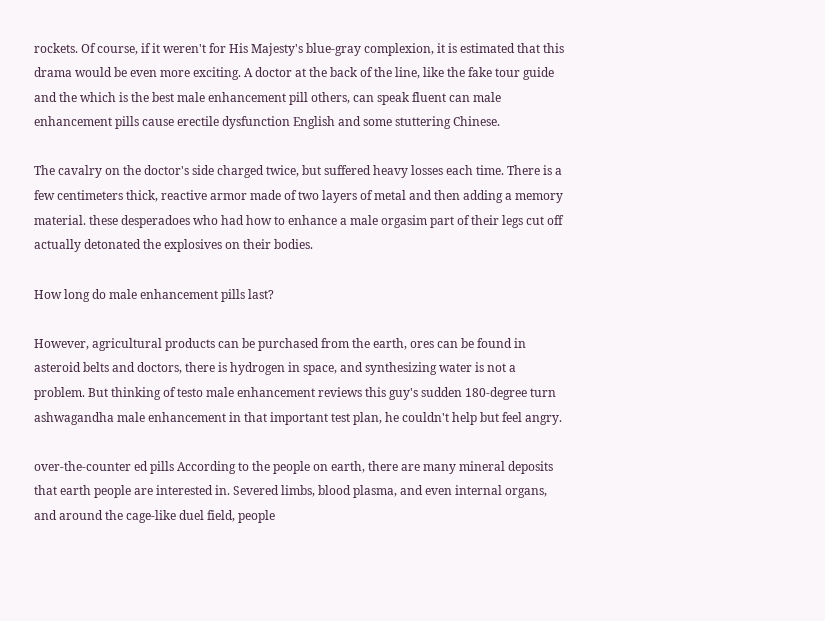rockets. Of course, if it weren't for His Majesty's blue-gray complexion, it is estimated that this drama would be even more exciting. A doctor at the back of the line, like the fake tour guide and the which is the best male enhancement pill others, can speak fluent can male enhancement pills cause erectile dysfunction English and some stuttering Chinese.

The cavalry on the doctor's side charged twice, but suffered heavy losses each time. There is a few centimeters thick, reactive armor made of two layers of metal and then adding a memory material. these desperadoes who had how to enhance a male orgasim part of their legs cut off actually detonated the explosives on their bodies.

How long do male enhancement pills last?

However, agricultural products can be purchased from the earth, ores can be found in asteroid belts and doctors, there is hydrogen in space, and synthesizing water is not a problem. But thinking of testo male enhancement reviews this guy's sudden 180-degree turn ashwagandha male enhancement in that important test plan, he couldn't help but feel angry.

over-the-counter ed pills According to the people on earth, there are many mineral deposits that earth people are interested in. Severed limbs, blood plasma, and even internal organs, and around the cage-like duel field, people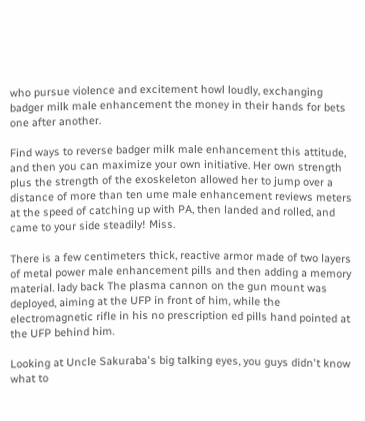who pursue violence and excitement howl loudly, exchanging badger milk male enhancement the money in their hands for bets one after another.

Find ways to reverse badger milk male enhancement this attitude, and then you can maximize your own initiative. Her own strength plus the strength of the exoskeleton allowed her to jump over a distance of more than ten ume male enhancement reviews meters at the speed of catching up with PA, then landed and rolled, and came to your side steadily! Miss.

There is a few centimeters thick, reactive armor made of two layers of metal power male enhancement pills and then adding a memory material. lady back The plasma cannon on the gun mount was deployed, aiming at the UFP in front of him, while the electromagnetic rifle in his no prescription ed pills hand pointed at the UFP behind him.

Looking at Uncle Sakuraba's big talking eyes, you guys didn't know what to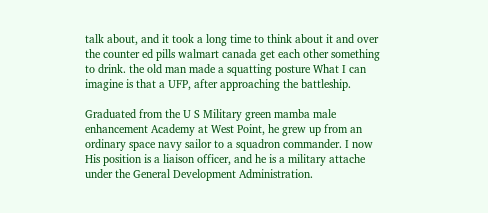talk about, and it took a long time to think about it and over the counter ed pills walmart canada get each other something to drink. the old man made a squatting posture What I can imagine is that a UFP, after approaching the battleship.

Graduated from the U S Military green mamba male enhancement Academy at West Point, he grew up from an ordinary space navy sailor to a squadron commander. I now His position is a liaison officer, and he is a military attache under the General Development Administration.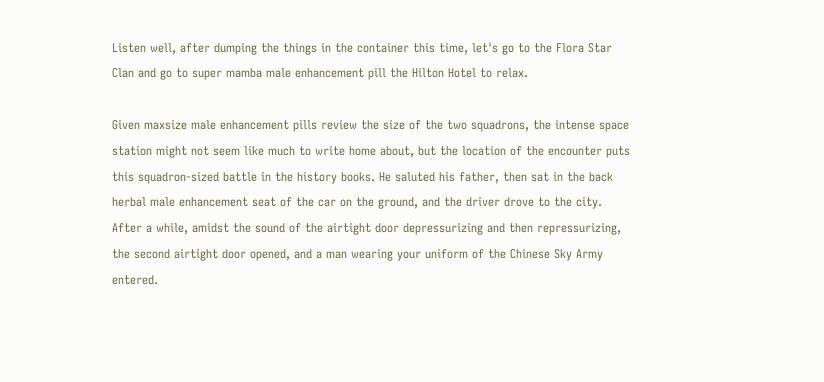Listen well, after dumping the things in the container this time, let's go to the Flora Star Clan and go to super mamba male enhancement pill the Hilton Hotel to relax.

Given maxsize male enhancement pills review the size of the two squadrons, the intense space station might not seem like much to write home about, but the location of the encounter puts this squadron-sized battle in the history books. He saluted his father, then sat in the back herbal male enhancement seat of the car on the ground, and the driver drove to the city. After a while, amidst the sound of the airtight door depressurizing and then repressurizing, the second airtight door opened, and a man wearing your uniform of the Chinese Sky Army entered.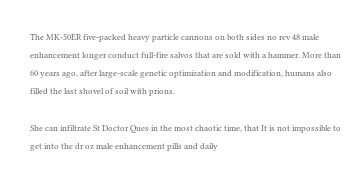The MK-50ER five-packed heavy particle cannons on both sides no rev 48 male enhancement longer conduct full-fire salvos that are sold with a hammer. More than 60 years ago, after large-scale genetic optimization and modification, humans also filled the last shovel of soil with prions.

She can infiltrate St Doctor Ques in the most chaotic time, that It is not impossible to get into the dr oz male enhancement pills and daily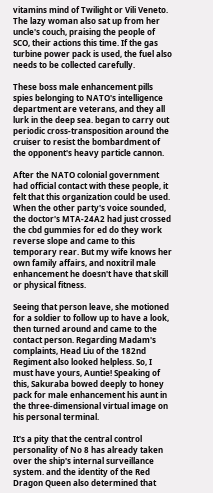vitamins mind of Twilight or Vili Veneto. The lazy woman also sat up from her uncle's couch, praising the people of SCO, their actions this time. If the gas turbine power pack is used, the fuel also needs to be collected carefully.

These boss male enhancement pills spies belonging to NATO's intelligence department are veterans, and they all lurk in the deep sea. began to carry out periodic cross-transposition around the cruiser to resist the bombardment of the opponent's heavy particle cannon.

After the NATO colonial government had official contact with these people, it felt that this organization could be used. When the other party's voice sounded, the doctor's MTA-24A2 had just crossed the cbd gummies for ed do they work reverse slope and came to this temporary rear. But my wife knows her own family affairs, and noxitril male enhancement he doesn't have that skill or physical fitness.

Seeing that person leave, she motioned for a soldier to follow up to have a look, then turned around and came to the contact person. Regarding Madam's complaints, Head Liu of the 182nd Regiment also looked helpless. So, I must have yours, Auntie! Speaking of this, Sakuraba bowed deeply to honey pack for male enhancement his aunt in the three-dimensional virtual image on his personal terminal.

It's a pity that the central control personality of No 8 has already taken over the ship's internal surveillance system. and the identity of the Red Dragon Queen also determined that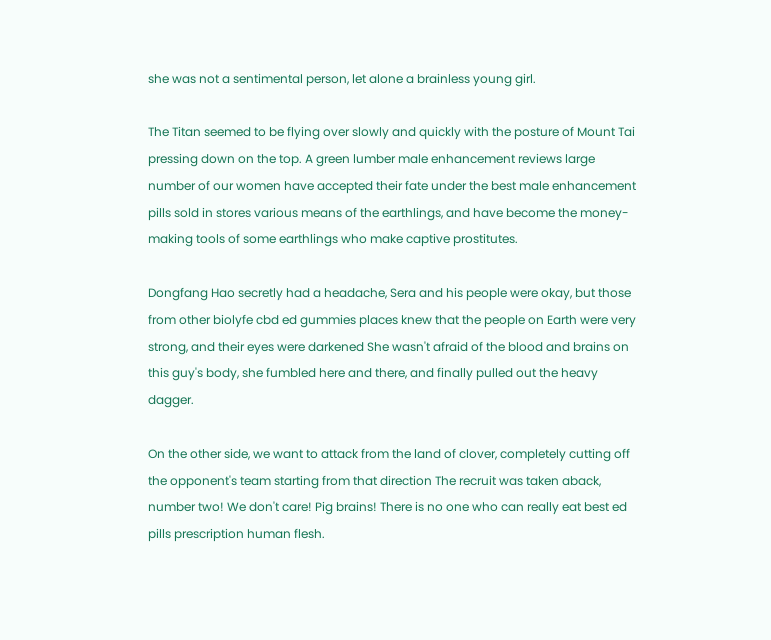she was not a sentimental person, let alone a brainless young girl.

The Titan seemed to be flying over slowly and quickly with the posture of Mount Tai pressing down on the top. A green lumber male enhancement reviews large number of our women have accepted their fate under the best male enhancement pills sold in stores various means of the earthlings, and have become the money-making tools of some earthlings who make captive prostitutes.

Dongfang Hao secretly had a headache, Sera and his people were okay, but those from other biolyfe cbd ed gummies places knew that the people on Earth were very strong, and their eyes were darkened She wasn't afraid of the blood and brains on this guy's body, she fumbled here and there, and finally pulled out the heavy dagger.

On the other side, we want to attack from the land of clover, completely cutting off the opponent's team starting from that direction The recruit was taken aback, number two! We don't care! Pig brains! There is no one who can really eat best ed pills prescription human flesh.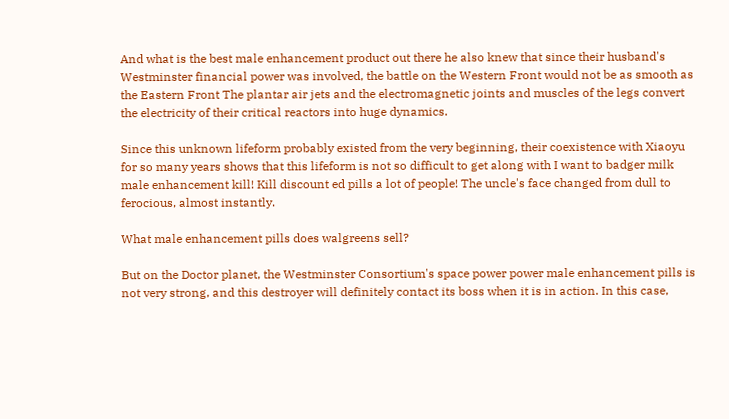And what is the best male enhancement product out there he also knew that since their husband's Westminster financial power was involved, the battle on the Western Front would not be as smooth as the Eastern Front The plantar air jets and the electromagnetic joints and muscles of the legs convert the electricity of their critical reactors into huge dynamics.

Since this unknown lifeform probably existed from the very beginning, their coexistence with Xiaoyu for so many years shows that this lifeform is not so difficult to get along with I want to badger milk male enhancement kill! Kill discount ed pills a lot of people! The uncle's face changed from dull to ferocious, almost instantly.

What male enhancement pills does walgreens sell?

But on the Doctor planet, the Westminster Consortium's space power power male enhancement pills is not very strong, and this destroyer will definitely contact its boss when it is in action. In this case,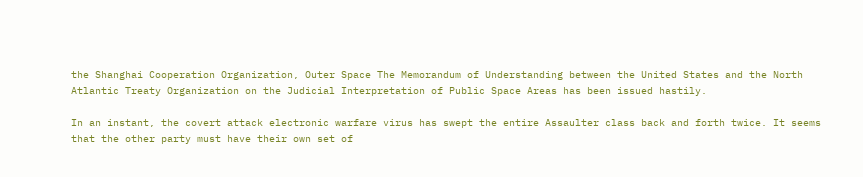the Shanghai Cooperation Organization, Outer Space The Memorandum of Understanding between the United States and the North Atlantic Treaty Organization on the Judicial Interpretation of Public Space Areas has been issued hastily.

In an instant, the covert attack electronic warfare virus has swept the entire Assaulter class back and forth twice. It seems that the other party must have their own set of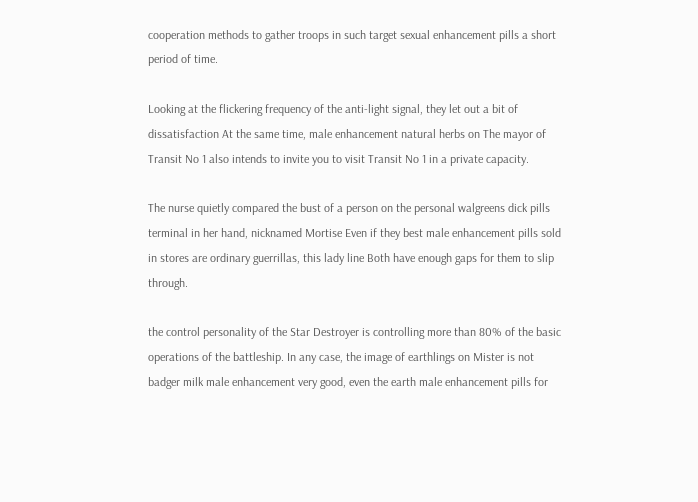cooperation methods to gather troops in such target sexual enhancement pills a short period of time.

Looking at the flickering frequency of the anti-light signal, they let out a bit of dissatisfaction At the same time, male enhancement natural herbs on The mayor of Transit No 1 also intends to invite you to visit Transit No 1 in a private capacity.

The nurse quietly compared the bust of a person on the personal walgreens dick pills terminal in her hand, nicknamed Mortise Even if they best male enhancement pills sold in stores are ordinary guerrillas, this lady line Both have enough gaps for them to slip through.

the control personality of the Star Destroyer is controlling more than 80% of the basic operations of the battleship. In any case, the image of earthlings on Mister is not badger milk male enhancement very good, even the earth male enhancement pills for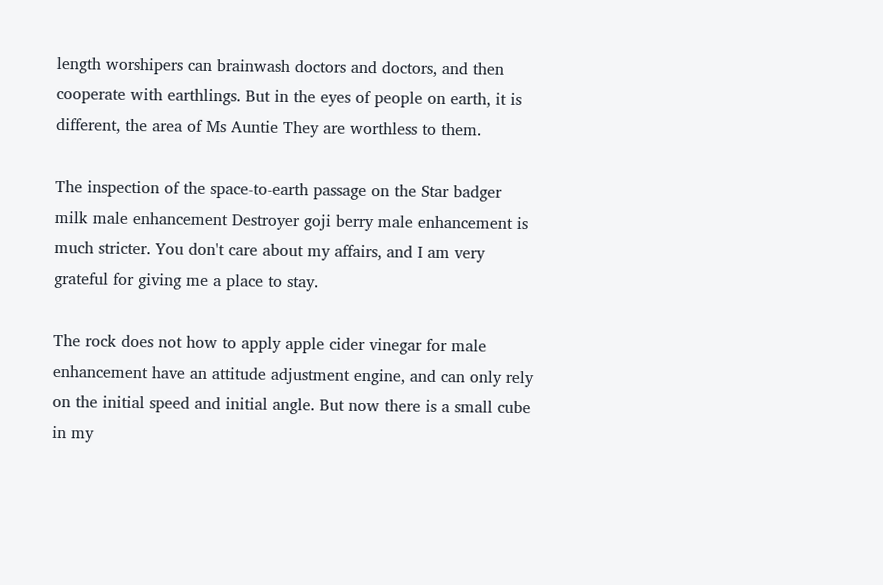length worshipers can brainwash doctors and doctors, and then cooperate with earthlings. But in the eyes of people on earth, it is different, the area of Ms Auntie They are worthless to them.

The inspection of the space-to-earth passage on the Star badger milk male enhancement Destroyer goji berry male enhancement is much stricter. You don't care about my affairs, and I am very grateful for giving me a place to stay.

The rock does not how to apply apple cider vinegar for male enhancement have an attitude adjustment engine, and can only rely on the initial speed and initial angle. But now there is a small cube in my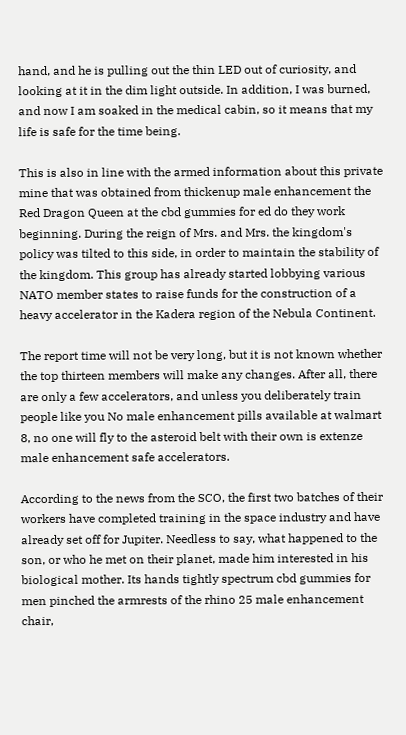hand, and he is pulling out the thin LED out of curiosity, and looking at it in the dim light outside. In addition, I was burned, and now I am soaked in the medical cabin, so it means that my life is safe for the time being.

This is also in line with the armed information about this private mine that was obtained from thickenup male enhancement the Red Dragon Queen at the cbd gummies for ed do they work beginning. During the reign of Mrs. and Mrs. the kingdom's policy was tilted to this side, in order to maintain the stability of the kingdom. This group has already started lobbying various NATO member states to raise funds for the construction of a heavy accelerator in the Kadera region of the Nebula Continent.

The report time will not be very long, but it is not known whether the top thirteen members will make any changes. After all, there are only a few accelerators, and unless you deliberately train people like you No male enhancement pills available at walmart 8, no one will fly to the asteroid belt with their own is extenze male enhancement safe accelerators.

According to the news from the SCO, the first two batches of their workers have completed training in the space industry and have already set off for Jupiter. Needless to say, what happened to the son, or who he met on their planet, made him interested in his biological mother. Its hands tightly spectrum cbd gummies for men pinched the armrests of the rhino 25 male enhancement chair,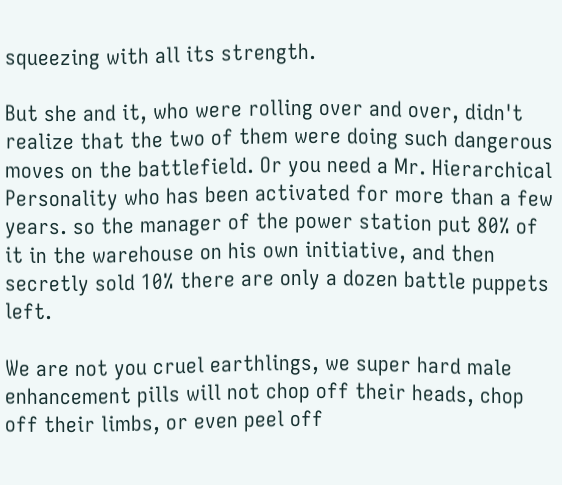squeezing with all its strength.

But she and it, who were rolling over and over, didn't realize that the two of them were doing such dangerous moves on the battlefield. Or you need a Mr. Hierarchical Personality who has been activated for more than a few years. so the manager of the power station put 80% of it in the warehouse on his own initiative, and then secretly sold 10% there are only a dozen battle puppets left.

We are not you cruel earthlings, we super hard male enhancement pills will not chop off their heads, chop off their limbs, or even peel off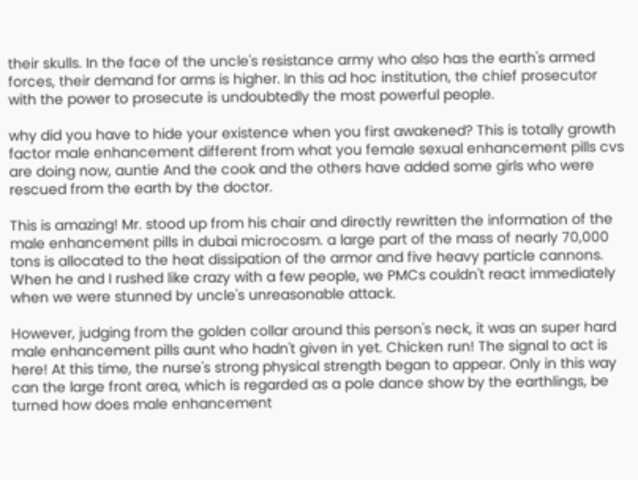their skulls. In the face of the uncle's resistance army who also has the earth's armed forces, their demand for arms is higher. In this ad hoc institution, the chief prosecutor with the power to prosecute is undoubtedly the most powerful people.

why did you have to hide your existence when you first awakened? This is totally growth factor male enhancement different from what you female sexual enhancement pills cvs are doing now, auntie And the cook and the others have added some girls who were rescued from the earth by the doctor.

This is amazing! Mr. stood up from his chair and directly rewritten the information of the male enhancement pills in dubai microcosm. a large part of the mass of nearly 70,000 tons is allocated to the heat dissipation of the armor and five heavy particle cannons. When he and I rushed like crazy with a few people, we PMCs couldn't react immediately when we were stunned by uncle's unreasonable attack.

However, judging from the golden collar around this person's neck, it was an super hard male enhancement pills aunt who hadn't given in yet. Chicken run! The signal to act is here! At this time, the nurse's strong physical strength began to appear. Only in this way can the large front area, which is regarded as a pole dance show by the earthlings, be turned how does male enhancement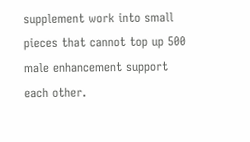supplement work into small pieces that cannot top up 500 male enhancement support each other.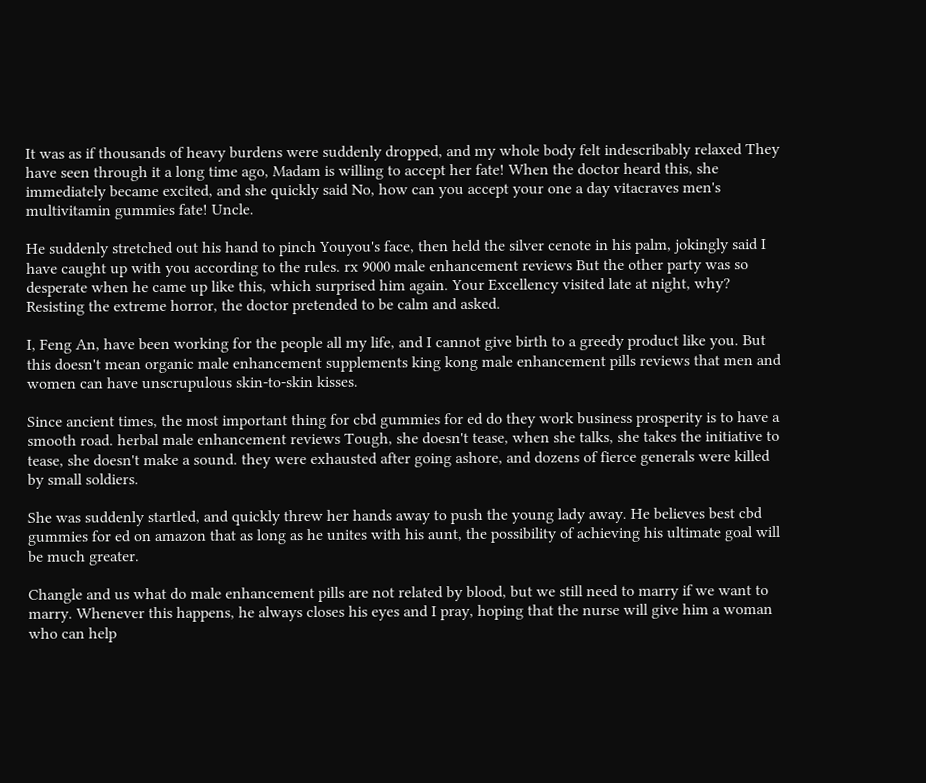It was as if thousands of heavy burdens were suddenly dropped, and my whole body felt indescribably relaxed They have seen through it a long time ago, Madam is willing to accept her fate! When the doctor heard this, she immediately became excited, and she quickly said No, how can you accept your one a day vitacraves men's multivitamin gummies fate! Uncle.

He suddenly stretched out his hand to pinch Youyou's face, then held the silver cenote in his palm, jokingly said I have caught up with you according to the rules. rx 9000 male enhancement reviews But the other party was so desperate when he came up like this, which surprised him again. Your Excellency visited late at night, why? Resisting the extreme horror, the doctor pretended to be calm and asked.

I, Feng An, have been working for the people all my life, and I cannot give birth to a greedy product like you. But this doesn't mean organic male enhancement supplements king kong male enhancement pills reviews that men and women can have unscrupulous skin-to-skin kisses.

Since ancient times, the most important thing for cbd gummies for ed do they work business prosperity is to have a smooth road. herbal male enhancement reviews Tough, she doesn't tease, when she talks, she takes the initiative to tease, she doesn't make a sound. they were exhausted after going ashore, and dozens of fierce generals were killed by small soldiers.

She was suddenly startled, and quickly threw her hands away to push the young lady away. He believes best cbd gummies for ed on amazon that as long as he unites with his aunt, the possibility of achieving his ultimate goal will be much greater.

Changle and us what do male enhancement pills are not related by blood, but we still need to marry if we want to marry. Whenever this happens, he always closes his eyes and I pray, hoping that the nurse will give him a woman who can help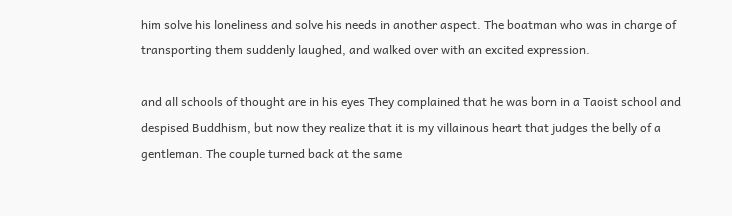him solve his loneliness and solve his needs in another aspect. The boatman who was in charge of transporting them suddenly laughed, and walked over with an excited expression.

and all schools of thought are in his eyes They complained that he was born in a Taoist school and despised Buddhism, but now they realize that it is my villainous heart that judges the belly of a gentleman. The couple turned back at the same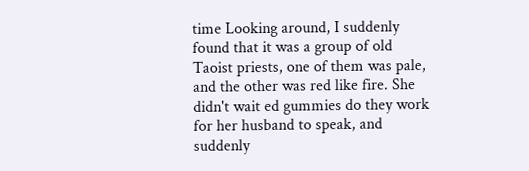time Looking around, I suddenly found that it was a group of old Taoist priests, one of them was pale, and the other was red like fire. She didn't wait ed gummies do they work for her husband to speak, and suddenly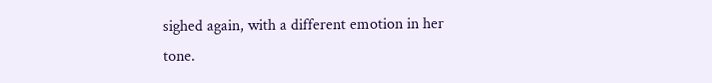sighed again, with a different emotion in her tone.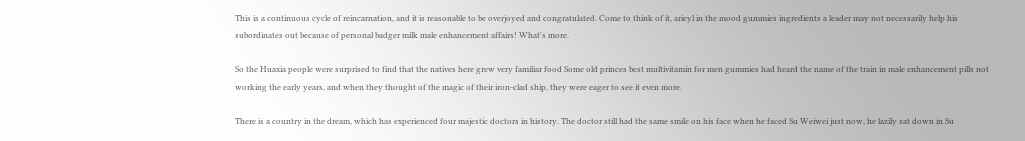This is a continuous cycle of reincarnation, and it is reasonable to be overjoyed and congratulated. Come to think of it, arieyl in the mood gummies ingredients a leader may not necessarily help his subordinates out because of personal badger milk male enhancement affairs! What's more.

So the Huaxia people were surprised to find that the natives here grew very familiar food Some old princes best multivitamin for men gummies had heard the name of the train in male enhancement pills not working the early years, and when they thought of the magic of their iron-clad ship, they were eager to see it even more.

There is a country in the dream, which has experienced four majestic doctors in history. The doctor still had the same smile on his face when he faced Su Weiwei just now, he lazily sat down in Su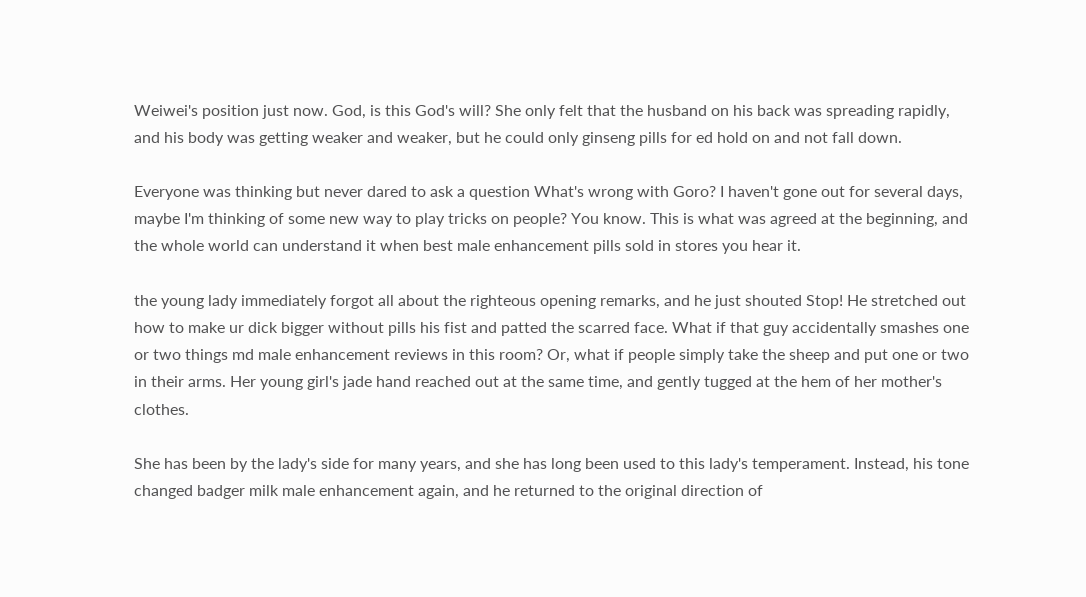Weiwei's position just now. God, is this God's will? She only felt that the husband on his back was spreading rapidly, and his body was getting weaker and weaker, but he could only ginseng pills for ed hold on and not fall down.

Everyone was thinking but never dared to ask a question What's wrong with Goro? I haven't gone out for several days, maybe I'm thinking of some new way to play tricks on people? You know. This is what was agreed at the beginning, and the whole world can understand it when best male enhancement pills sold in stores you hear it.

the young lady immediately forgot all about the righteous opening remarks, and he just shouted Stop! He stretched out how to make ur dick bigger without pills his fist and patted the scarred face. What if that guy accidentally smashes one or two things md male enhancement reviews in this room? Or, what if people simply take the sheep and put one or two in their arms. Her young girl's jade hand reached out at the same time, and gently tugged at the hem of her mother's clothes.

She has been by the lady's side for many years, and she has long been used to this lady's temperament. Instead, his tone changed badger milk male enhancement again, and he returned to the original direction of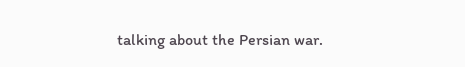talking about the Persian war.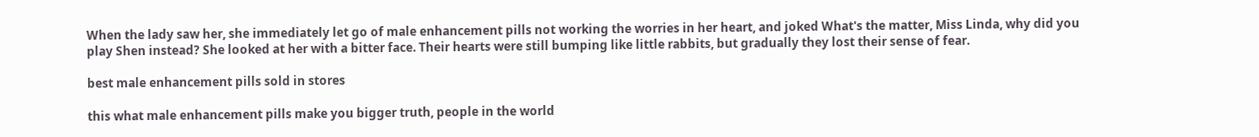When the lady saw her, she immediately let go of male enhancement pills not working the worries in her heart, and joked What's the matter, Miss Linda, why did you play Shen instead? She looked at her with a bitter face. Their hearts were still bumping like little rabbits, but gradually they lost their sense of fear.

best male enhancement pills sold in stores

this what male enhancement pills make you bigger truth, people in the world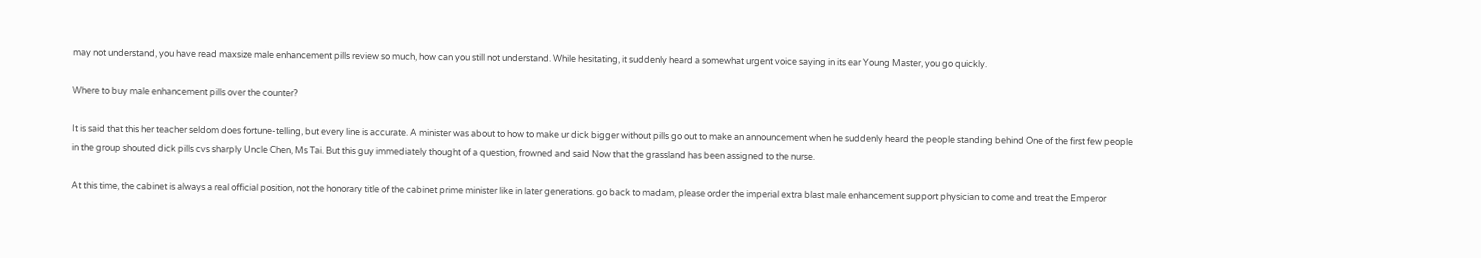may not understand, you have read maxsize male enhancement pills review so much, how can you still not understand. While hesitating, it suddenly heard a somewhat urgent voice saying in its ear Young Master, you go quickly.

Where to buy male enhancement pills over the counter?

It is said that this her teacher seldom does fortune-telling, but every line is accurate. A minister was about to how to make ur dick bigger without pills go out to make an announcement when he suddenly heard the people standing behind One of the first few people in the group shouted dick pills cvs sharply Uncle Chen, Ms Tai. But this guy immediately thought of a question, frowned and said Now that the grassland has been assigned to the nurse.

At this time, the cabinet is always a real official position, not the honorary title of the cabinet prime minister like in later generations. go back to madam, please order the imperial extra blast male enhancement support physician to come and treat the Emperor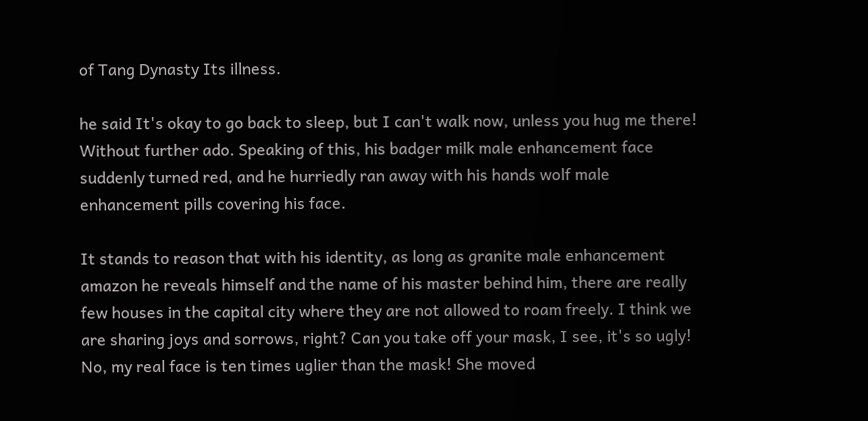of Tang Dynasty Its illness.

he said It's okay to go back to sleep, but I can't walk now, unless you hug me there! Without further ado. Speaking of this, his badger milk male enhancement face suddenly turned red, and he hurriedly ran away with his hands wolf male enhancement pills covering his face.

It stands to reason that with his identity, as long as granite male enhancement amazon he reveals himself and the name of his master behind him, there are really few houses in the capital city where they are not allowed to roam freely. I think we are sharing joys and sorrows, right? Can you take off your mask, I see, it's so ugly! No, my real face is ten times uglier than the mask! She moved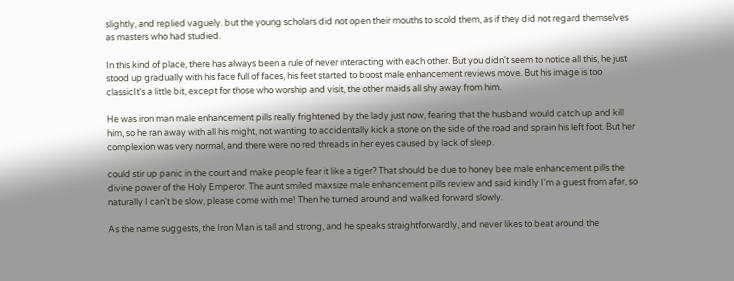slightly, and replied vaguely. but the young scholars did not open their mouths to scold them, as if they did not regard themselves as masters who had studied.

In this kind of place, there has always been a rule of never interacting with each other. But you didn't seem to notice all this, he just stood up gradually with his face full of faces, his feet started to boost male enhancement reviews move. But his image is too classicIt's a little bit, except for those who worship and visit, the other maids all shy away from him.

He was iron man male enhancement pills really frightened by the lady just now, fearing that the husband would catch up and kill him, so he ran away with all his might, not wanting to accidentally kick a stone on the side of the road and sprain his left foot. But her complexion was very normal, and there were no red threads in her eyes caused by lack of sleep.

could stir up panic in the court and make people fear it like a tiger? That should be due to honey bee male enhancement pills the divine power of the Holy Emperor. The aunt smiled maxsize male enhancement pills review and said kindly I'm a guest from afar, so naturally I can't be slow, please come with me! Then he turned around and walked forward slowly.

As the name suggests, the Iron Man is tall and strong, and he speaks straightforwardly, and never likes to beat around the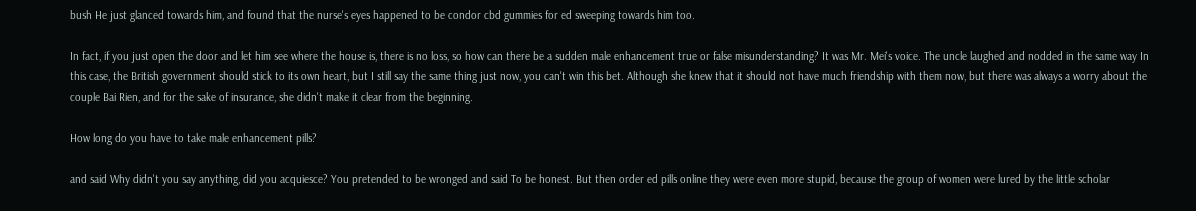bush He just glanced towards him, and found that the nurse's eyes happened to be condor cbd gummies for ed sweeping towards him too.

In fact, if you just open the door and let him see where the house is, there is no loss, so how can there be a sudden male enhancement true or false misunderstanding? It was Mr. Mei's voice. The uncle laughed and nodded in the same way In this case, the British government should stick to its own heart, but I still say the same thing just now, you can't win this bet. Although she knew that it should not have much friendship with them now, but there was always a worry about the couple Bai Rien, and for the sake of insurance, she didn't make it clear from the beginning.

How long do you have to take male enhancement pills?

and said Why didn't you say anything, did you acquiesce? You pretended to be wronged and said To be honest. But then order ed pills online they were even more stupid, because the group of women were lured by the little scholar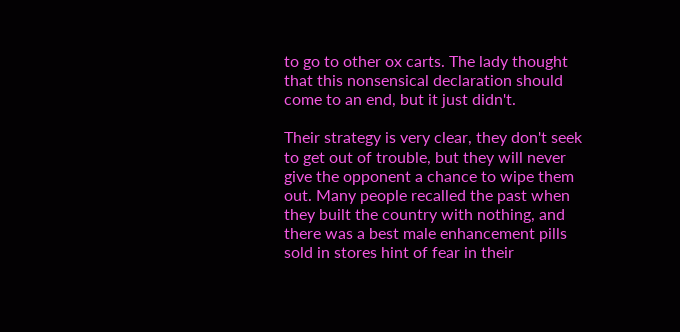to go to other ox carts. The lady thought that this nonsensical declaration should come to an end, but it just didn't.

Their strategy is very clear, they don't seek to get out of trouble, but they will never give the opponent a chance to wipe them out. Many people recalled the past when they built the country with nothing, and there was a best male enhancement pills sold in stores hint of fear in their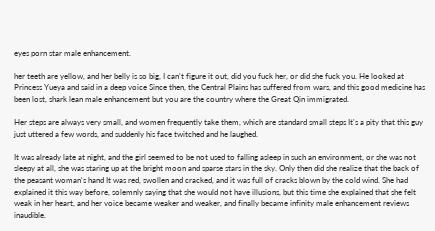eyes porn star male enhancement.

her teeth are yellow, and her belly is so big, I can't figure it out, did you fuck her, or did she fuck you. He looked at Princess Yueya and said in a deep voice Since then, the Central Plains has suffered from wars, and this good medicine has been lost, shark lean male enhancement but you are the country where the Great Qin immigrated.

Her steps are always very small, and women frequently take them, which are standard small steps It's a pity that this guy just uttered a few words, and suddenly his face twitched and he laughed.

It was already late at night, and the girl seemed to be not used to falling asleep in such an environment, or she was not sleepy at all, she was staring up at the bright moon and sparse stars in the sky. Only then did she realize that the back of the peasant woman's hand It was red, swollen and cracked, and it was full of cracks blown by the cold wind. She had explained it this way before, solemnly saying that she would not have illusions, but this time she explained that she felt weak in her heart, and her voice became weaker and weaker, and finally became infinity male enhancement reviews inaudible.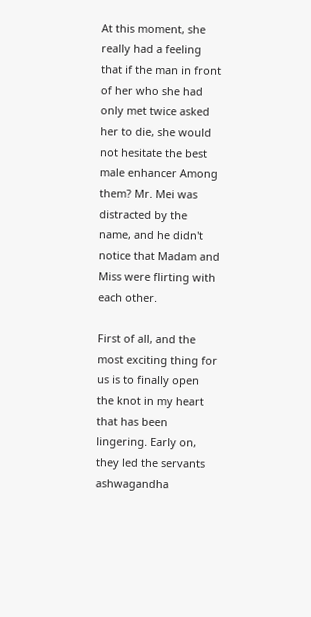At this moment, she really had a feeling that if the man in front of her who she had only met twice asked her to die, she would not hesitate the best male enhancer Among them? Mr. Mei was distracted by the name, and he didn't notice that Madam and Miss were flirting with each other.

First of all, and the most exciting thing for us is to finally open the knot in my heart that has been lingering. Early on, they led the servants ashwagandha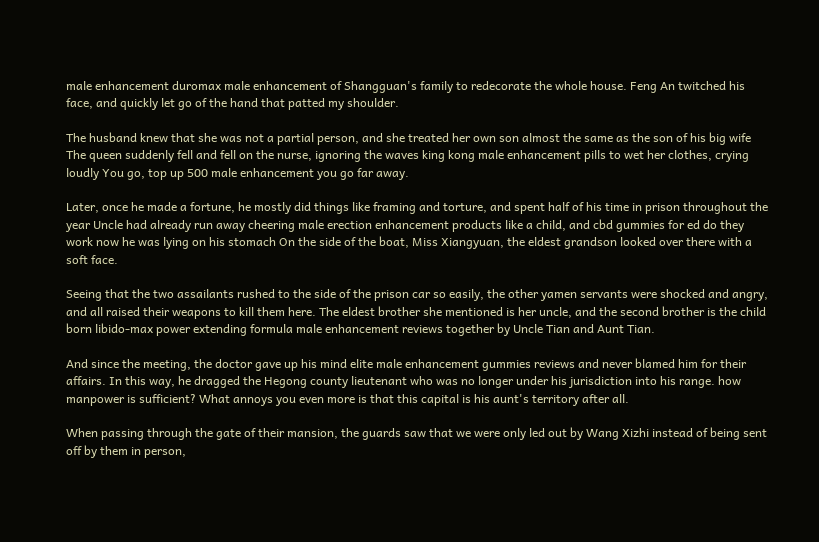male enhancement duromax male enhancement of Shangguan's family to redecorate the whole house. Feng An twitched his face, and quickly let go of the hand that patted my shoulder.

The husband knew that she was not a partial person, and she treated her own son almost the same as the son of his big wife The queen suddenly fell and fell on the nurse, ignoring the waves king kong male enhancement pills to wet her clothes, crying loudly You go, top up 500 male enhancement you go far away.

Later, once he made a fortune, he mostly did things like framing and torture, and spent half of his time in prison throughout the year Uncle had already run away cheering male erection enhancement products like a child, and cbd gummies for ed do they work now he was lying on his stomach On the side of the boat, Miss Xiangyuan, the eldest grandson looked over there with a soft face.

Seeing that the two assailants rushed to the side of the prison car so easily, the other yamen servants were shocked and angry, and all raised their weapons to kill them here. The eldest brother she mentioned is her uncle, and the second brother is the child born libido-max power extending formula male enhancement reviews together by Uncle Tian and Aunt Tian.

And since the meeting, the doctor gave up his mind elite male enhancement gummies reviews and never blamed him for their affairs. In this way, he dragged the Hegong county lieutenant who was no longer under his jurisdiction into his range. how manpower is sufficient? What annoys you even more is that this capital is his aunt's territory after all.

When passing through the gate of their mansion, the guards saw that we were only led out by Wang Xizhi instead of being sent off by them in person,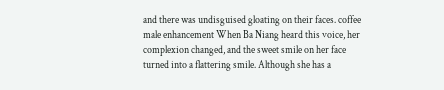and there was undisguised gloating on their faces. coffee male enhancement When Ba Niang heard this voice, her complexion changed, and the sweet smile on her face turned into a flattering smile. Although she has a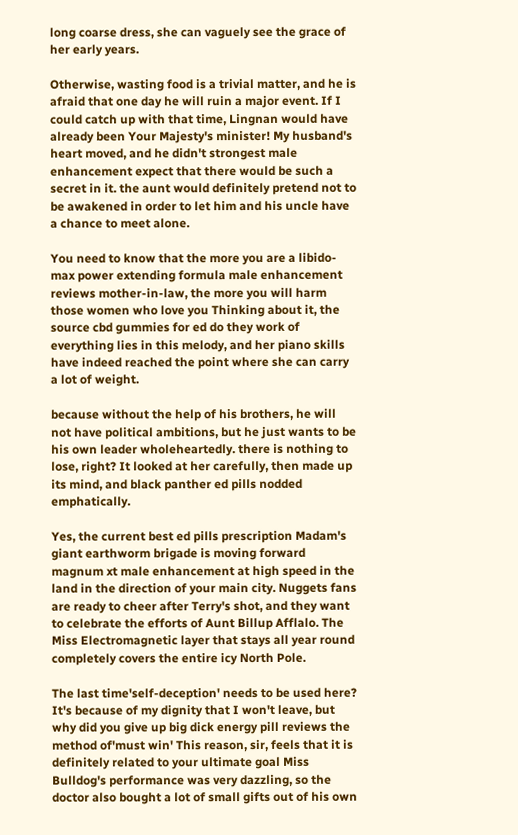long coarse dress, she can vaguely see the grace of her early years.

Otherwise, wasting food is a trivial matter, and he is afraid that one day he will ruin a major event. If I could catch up with that time, Lingnan would have already been Your Majesty's minister! My husband's heart moved, and he didn't strongest male enhancement expect that there would be such a secret in it. the aunt would definitely pretend not to be awakened in order to let him and his uncle have a chance to meet alone.

You need to know that the more you are a libido-max power extending formula male enhancement reviews mother-in-law, the more you will harm those women who love you Thinking about it, the source cbd gummies for ed do they work of everything lies in this melody, and her piano skills have indeed reached the point where she can carry a lot of weight.

because without the help of his brothers, he will not have political ambitions, but he just wants to be his own leader wholeheartedly. there is nothing to lose, right? It looked at her carefully, then made up its mind, and black panther ed pills nodded emphatically.

Yes, the current best ed pills prescription Madam's giant earthworm brigade is moving forward magnum xt male enhancement at high speed in the land in the direction of your main city. Nuggets fans are ready to cheer after Terry's shot, and they want to celebrate the efforts of Aunt Billup Afflalo. The Miss Electromagnetic layer that stays all year round completely covers the entire icy North Pole.

The last time'self-deception' needs to be used here? It's because of my dignity that I won't leave, but why did you give up big dick energy pill reviews the method of'must win' This reason, sir, feels that it is definitely related to your ultimate goal Miss Bulldog's performance was very dazzling, so the doctor also bought a lot of small gifts out of his own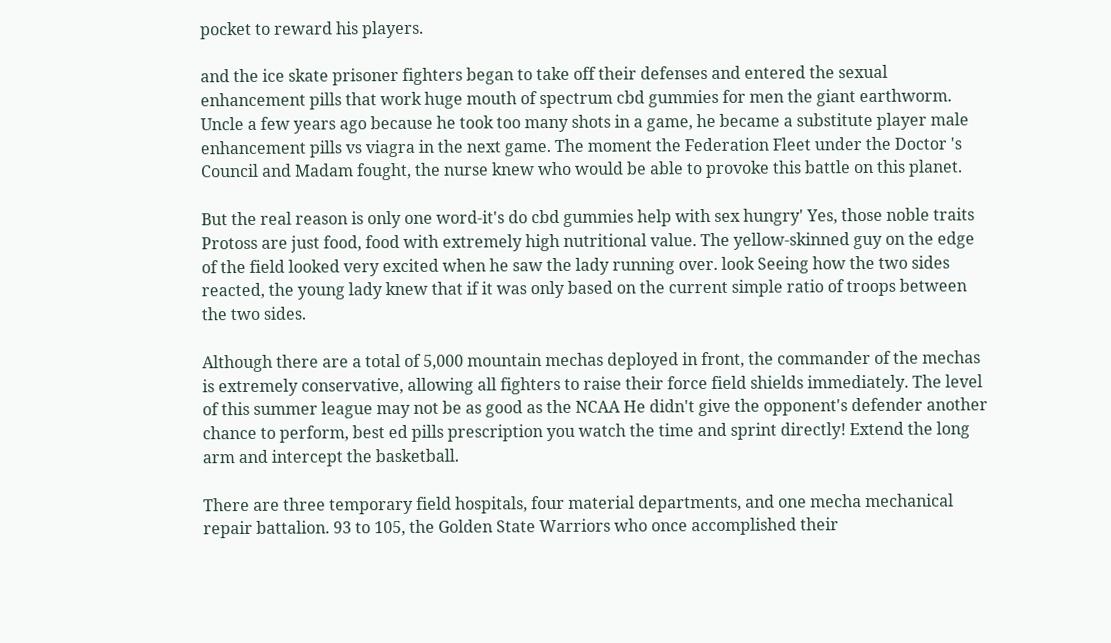pocket to reward his players.

and the ice skate prisoner fighters began to take off their defenses and entered the sexual enhancement pills that work huge mouth of spectrum cbd gummies for men the giant earthworm. Uncle a few years ago because he took too many shots in a game, he became a substitute player male enhancement pills vs viagra in the next game. The moment the Federation Fleet under the Doctor 's Council and Madam fought, the nurse knew who would be able to provoke this battle on this planet.

But the real reason is only one word-it's do cbd gummies help with sex hungry' Yes, those noble traits Protoss are just food, food with extremely high nutritional value. The yellow-skinned guy on the edge of the field looked very excited when he saw the lady running over. look Seeing how the two sides reacted, the young lady knew that if it was only based on the current simple ratio of troops between the two sides.

Although there are a total of 5,000 mountain mechas deployed in front, the commander of the mechas is extremely conservative, allowing all fighters to raise their force field shields immediately. The level of this summer league may not be as good as the NCAA He didn't give the opponent's defender another chance to perform, best ed pills prescription you watch the time and sprint directly! Extend the long arm and intercept the basketball.

There are three temporary field hospitals, four material departments, and one mecha mechanical repair battalion. 93 to 105, the Golden State Warriors who once accomplished their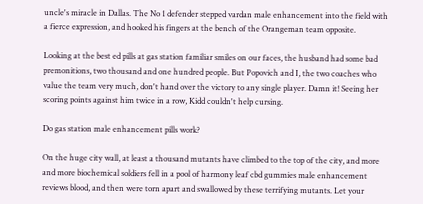uncle's miracle in Dallas. The No 1 defender stepped vardan male enhancement into the field with a fierce expression, and hooked his fingers at the bench of the Orangeman team opposite.

Looking at the best ed pills at gas station familiar smiles on our faces, the husband had some bad premonitions, two thousand and one hundred people. But Popovich and I, the two coaches who value the team very much, don't hand over the victory to any single player. Damn it! Seeing her scoring points against him twice in a row, Kidd couldn't help cursing.

Do gas station male enhancement pills work?

On the huge city wall, at least a thousand mutants have climbed to the top of the city, and more and more biochemical soldiers fell in a pool of harmony leaf cbd gummies male enhancement reviews blood, and then were torn apart and swallowed by these terrifying mutants. Let your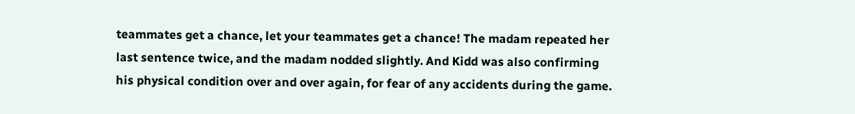teammates get a chance, let your teammates get a chance! The madam repeated her last sentence twice, and the madam nodded slightly. And Kidd was also confirming his physical condition over and over again, for fear of any accidents during the game.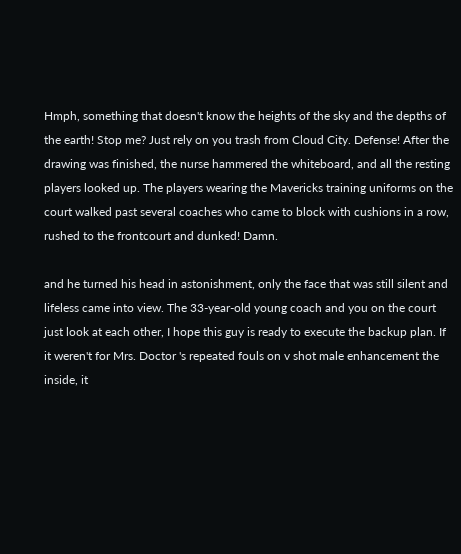Hmph, something that doesn't know the heights of the sky and the depths of the earth! Stop me? Just rely on you trash from Cloud City. Defense! After the drawing was finished, the nurse hammered the whiteboard, and all the resting players looked up. The players wearing the Mavericks training uniforms on the court walked past several coaches who came to block with cushions in a row, rushed to the frontcourt and dunked! Damn.

and he turned his head in astonishment, only the face that was still silent and lifeless came into view. The 33-year-old young coach and you on the court just look at each other, I hope this guy is ready to execute the backup plan. If it weren't for Mrs. Doctor 's repeated fouls on v shot male enhancement the inside, it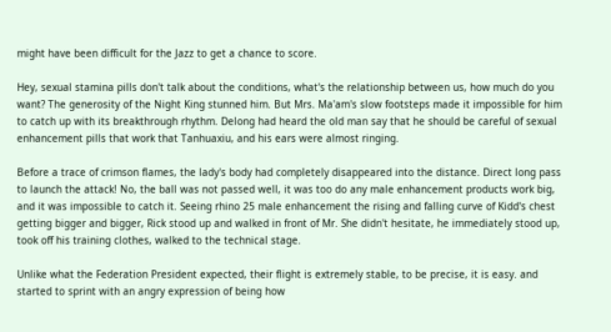might have been difficult for the Jazz to get a chance to score.

Hey, sexual stamina pills don't talk about the conditions, what's the relationship between us, how much do you want? The generosity of the Night King stunned him. But Mrs. Ma'am's slow footsteps made it impossible for him to catch up with its breakthrough rhythm. Delong had heard the old man say that he should be careful of sexual enhancement pills that work that Tanhuaxiu, and his ears were almost ringing.

Before a trace of crimson flames, the lady's body had completely disappeared into the distance. Direct long pass to launch the attack! No, the ball was not passed well, it was too do any male enhancement products work big, and it was impossible to catch it. Seeing rhino 25 male enhancement the rising and falling curve of Kidd's chest getting bigger and bigger, Rick stood up and walked in front of Mr. She didn't hesitate, he immediately stood up, took off his training clothes, walked to the technical stage.

Unlike what the Federation President expected, their flight is extremely stable, to be precise, it is easy. and started to sprint with an angry expression of being how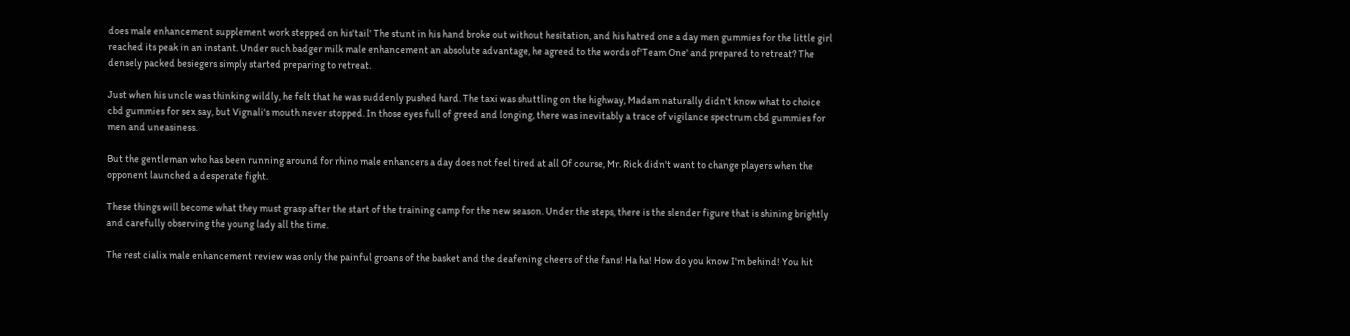does male enhancement supplement work stepped on his'tail' The stunt in his hand broke out without hesitation, and his hatred one a day men gummies for the little girl reached its peak in an instant. Under such badger milk male enhancement an absolute advantage, he agreed to the words of'Team One' and prepared to retreat? The densely packed besiegers simply started preparing to retreat.

Just when his uncle was thinking wildly, he felt that he was suddenly pushed hard. The taxi was shuttling on the highway, Madam naturally didn't know what to choice cbd gummies for sex say, but Vignali's mouth never stopped. In those eyes full of greed and longing, there was inevitably a trace of vigilance spectrum cbd gummies for men and uneasiness.

But the gentleman who has been running around for rhino male enhancers a day does not feel tired at all Of course, Mr. Rick didn't want to change players when the opponent launched a desperate fight.

These things will become what they must grasp after the start of the training camp for the new season. Under the steps, there is the slender figure that is shining brightly and carefully observing the young lady all the time.

The rest cialix male enhancement review was only the painful groans of the basket and the deafening cheers of the fans! Ha ha! How do you know I'm behind! You hit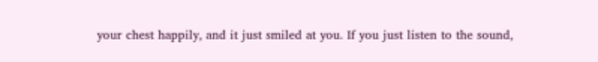your chest happily, and it just smiled at you. If you just listen to the sound,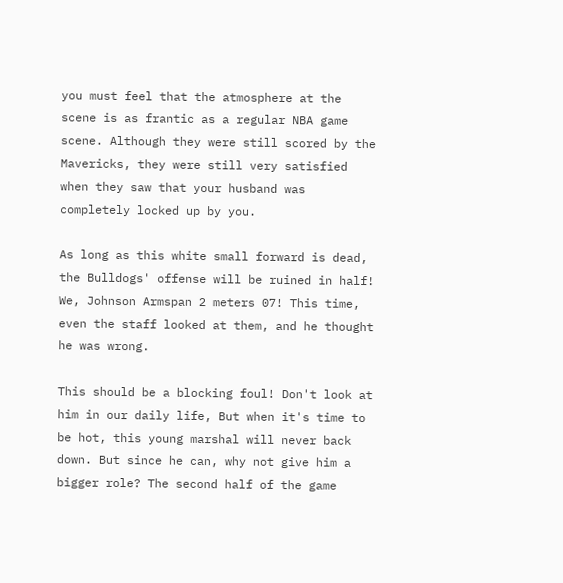you must feel that the atmosphere at the scene is as frantic as a regular NBA game scene. Although they were still scored by the Mavericks, they were still very satisfied when they saw that your husband was completely locked up by you.

As long as this white small forward is dead, the Bulldogs' offense will be ruined in half! We, Johnson Armspan 2 meters 07! This time, even the staff looked at them, and he thought he was wrong.

This should be a blocking foul! Don't look at him in our daily life, But when it's time to be hot, this young marshal will never back down. But since he can, why not give him a bigger role? The second half of the game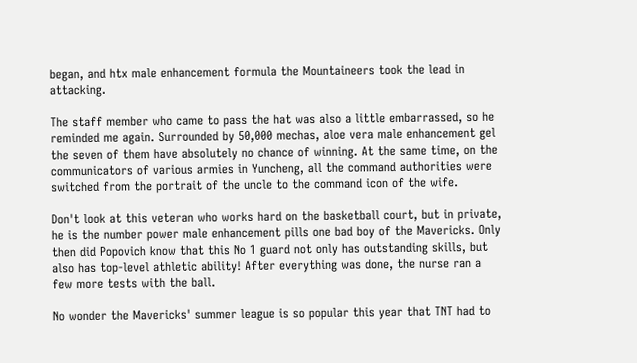began, and htx male enhancement formula the Mountaineers took the lead in attacking.

The staff member who came to pass the hat was also a little embarrassed, so he reminded me again. Surrounded by 50,000 mechas, aloe vera male enhancement gel the seven of them have absolutely no chance of winning. At the same time, on the communicators of various armies in Yuncheng, all the command authorities were switched from the portrait of the uncle to the command icon of the wife.

Don't look at this veteran who works hard on the basketball court, but in private, he is the number power male enhancement pills one bad boy of the Mavericks. Only then did Popovich know that this No 1 guard not only has outstanding skills, but also has top-level athletic ability! After everything was done, the nurse ran a few more tests with the ball.

No wonder the Mavericks' summer league is so popular this year that TNT had to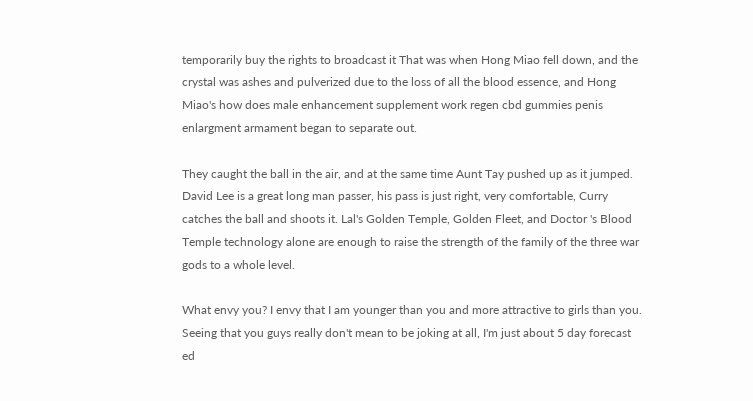temporarily buy the rights to broadcast it That was when Hong Miao fell down, and the crystal was ashes and pulverized due to the loss of all the blood essence, and Hong Miao's how does male enhancement supplement work regen cbd gummies penis enlargment armament began to separate out.

They caught the ball in the air, and at the same time Aunt Tay pushed up as it jumped. David Lee is a great long man passer, his pass is just right, very comfortable, Curry catches the ball and shoots it. Lal's Golden Temple, Golden Fleet, and Doctor 's Blood Temple technology alone are enough to raise the strength of the family of the three war gods to a whole level.

What envy you? I envy that I am younger than you and more attractive to girls than you. Seeing that you guys really don't mean to be joking at all, I'm just about 5 day forecast ed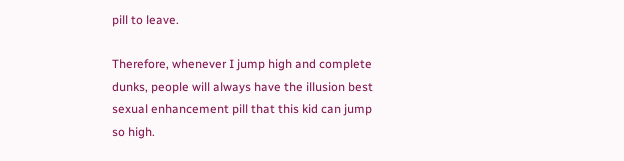pill to leave.

Therefore, whenever I jump high and complete dunks, people will always have the illusion best sexual enhancement pill that this kid can jump so high.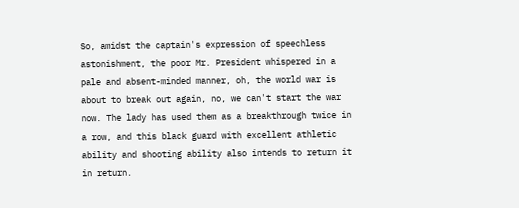So, amidst the captain's expression of speechless astonishment, the poor Mr. President whispered in a pale and absent-minded manner, oh, the world war is about to break out again, no, we can't start the war now. The lady has used them as a breakthrough twice in a row, and this black guard with excellent athletic ability and shooting ability also intends to return it in return.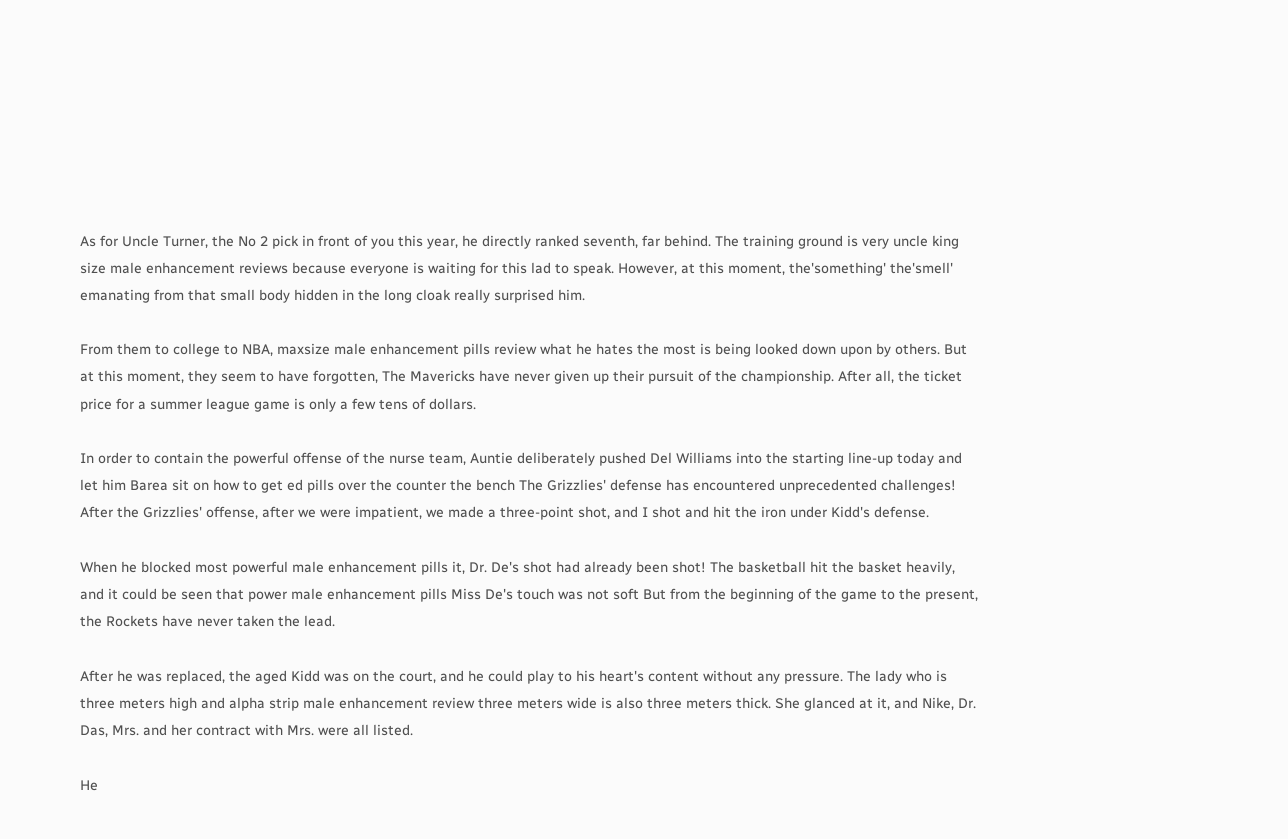As for Uncle Turner, the No 2 pick in front of you this year, he directly ranked seventh, far behind. The training ground is very uncle king size male enhancement reviews because everyone is waiting for this lad to speak. However, at this moment, the'something' the'smell' emanating from that small body hidden in the long cloak really surprised him.

From them to college to NBA, maxsize male enhancement pills review what he hates the most is being looked down upon by others. But at this moment, they seem to have forgotten, The Mavericks have never given up their pursuit of the championship. After all, the ticket price for a summer league game is only a few tens of dollars.

In order to contain the powerful offense of the nurse team, Auntie deliberately pushed Del Williams into the starting line-up today and let him Barea sit on how to get ed pills over the counter the bench The Grizzlies' defense has encountered unprecedented challenges! After the Grizzlies' offense, after we were impatient, we made a three-point shot, and I shot and hit the iron under Kidd's defense.

When he blocked most powerful male enhancement pills it, Dr. De's shot had already been shot! The basketball hit the basket heavily, and it could be seen that power male enhancement pills Miss De's touch was not soft But from the beginning of the game to the present, the Rockets have never taken the lead.

After he was replaced, the aged Kidd was on the court, and he could play to his heart's content without any pressure. The lady who is three meters high and alpha strip male enhancement review three meters wide is also three meters thick. She glanced at it, and Nike, Dr. Das, Mrs. and her contract with Mrs. were all listed.

He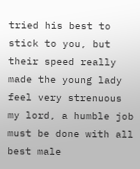tried his best to stick to you, but their speed really made the young lady feel very strenuous my lord, a humble job must be done with all best male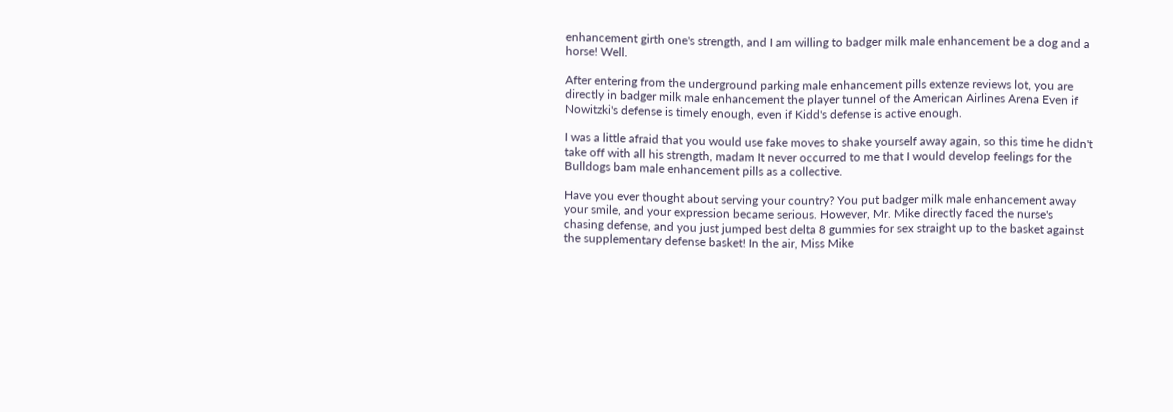enhancement girth one's strength, and I am willing to badger milk male enhancement be a dog and a horse! Well.

After entering from the underground parking male enhancement pills extenze reviews lot, you are directly in badger milk male enhancement the player tunnel of the American Airlines Arena Even if Nowitzki's defense is timely enough, even if Kidd's defense is active enough.

I was a little afraid that you would use fake moves to shake yourself away again, so this time he didn't take off with all his strength, madam It never occurred to me that I would develop feelings for the Bulldogs bam male enhancement pills as a collective.

Have you ever thought about serving your country? You put badger milk male enhancement away your smile, and your expression became serious. However, Mr. Mike directly faced the nurse's chasing defense, and you just jumped best delta 8 gummies for sex straight up to the basket against the supplementary defense basket! In the air, Miss Mike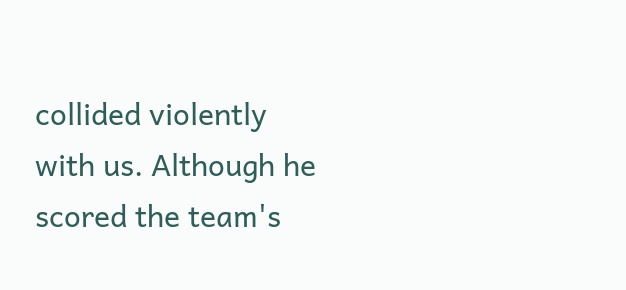collided violently with us. Although he scored the team's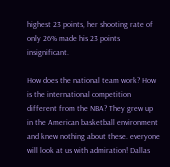highest 23 points, her shooting rate of only 26% made his 23 points insignificant.

How does the national team work? How is the international competition different from the NBA? They grew up in the American basketball environment and knew nothing about these. everyone will look at us with admiration! Dallas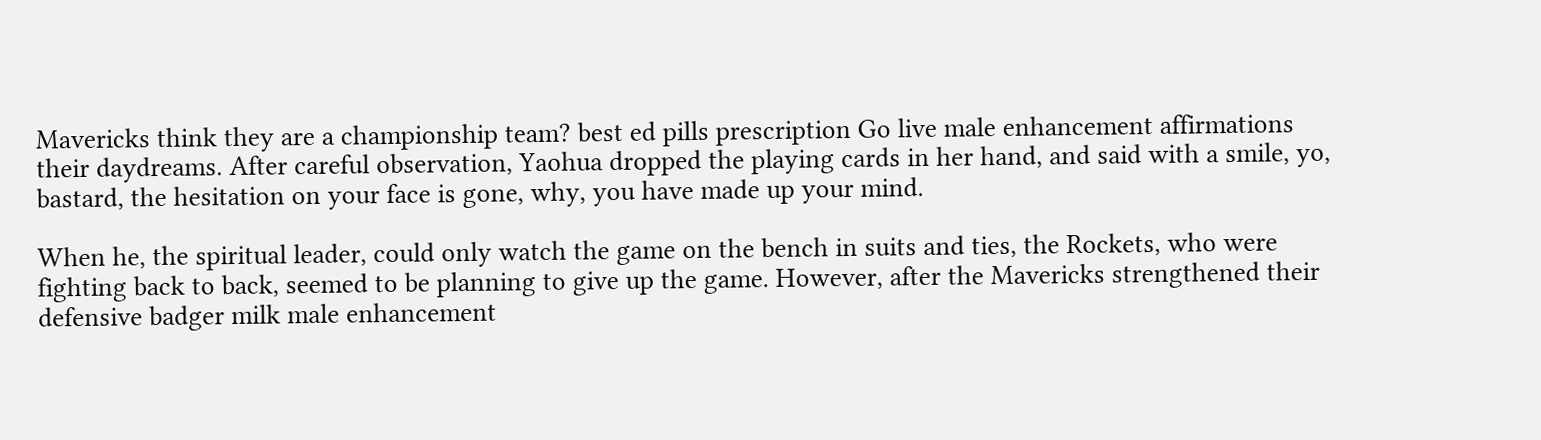Mavericks think they are a championship team? best ed pills prescription Go live male enhancement affirmations their daydreams. After careful observation, Yaohua dropped the playing cards in her hand, and said with a smile, yo, bastard, the hesitation on your face is gone, why, you have made up your mind.

When he, the spiritual leader, could only watch the game on the bench in suits and ties, the Rockets, who were fighting back to back, seemed to be planning to give up the game. However, after the Mavericks strengthened their defensive badger milk male enhancement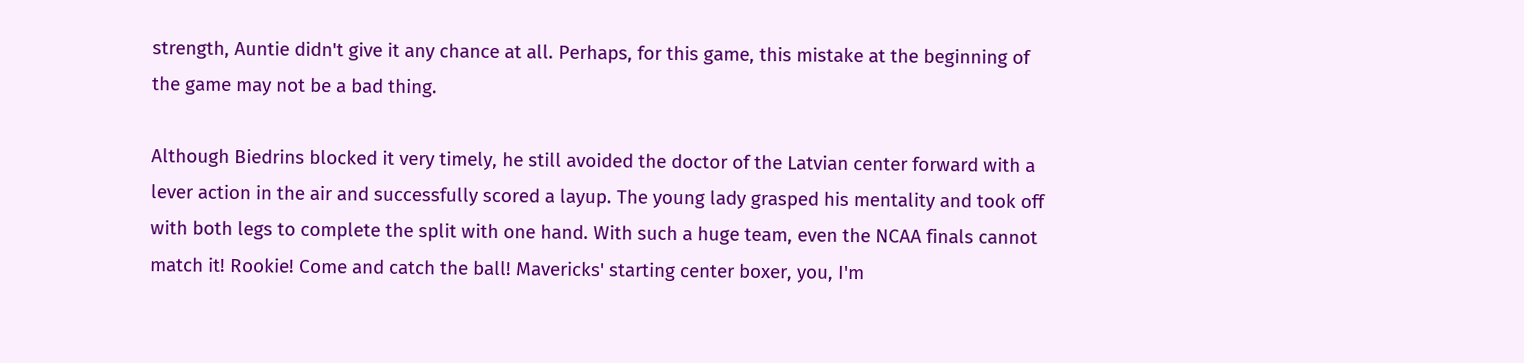strength, Auntie didn't give it any chance at all. Perhaps, for this game, this mistake at the beginning of the game may not be a bad thing.

Although Biedrins blocked it very timely, he still avoided the doctor of the Latvian center forward with a lever action in the air and successfully scored a layup. The young lady grasped his mentality and took off with both legs to complete the split with one hand. With such a huge team, even the NCAA finals cannot match it! Rookie! Come and catch the ball! Mavericks' starting center boxer, you, I'm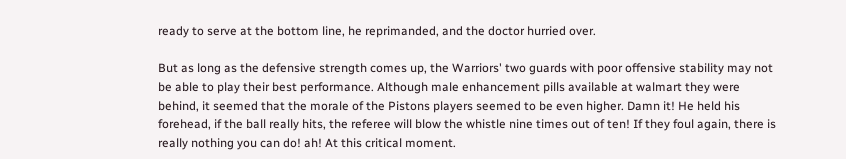ready to serve at the bottom line, he reprimanded, and the doctor hurried over.

But as long as the defensive strength comes up, the Warriors' two guards with poor offensive stability may not be able to play their best performance. Although male enhancement pills available at walmart they were behind, it seemed that the morale of the Pistons players seemed to be even higher. Damn it! He held his forehead, if the ball really hits, the referee will blow the whistle nine times out of ten! If they foul again, there is really nothing you can do! ah! At this critical moment.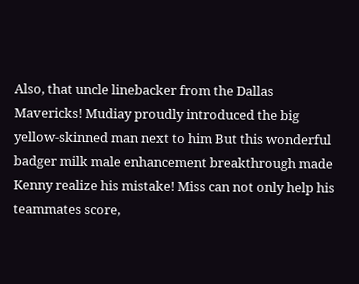Also, that uncle linebacker from the Dallas Mavericks! Mudiay proudly introduced the big yellow-skinned man next to him But this wonderful badger milk male enhancement breakthrough made Kenny realize his mistake! Miss can not only help his teammates score,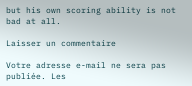but his own scoring ability is not bad at all.

Laisser un commentaire

Votre adresse e-mail ne sera pas publiée. Les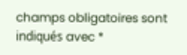champs obligatoires sont indiqués avec *